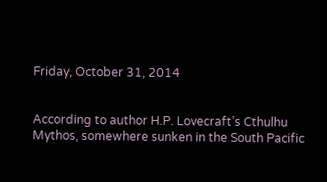Friday, October 31, 2014


According to author H.P. Lovecraft’s Cthulhu Mythos, somewhere sunken in the South Pacific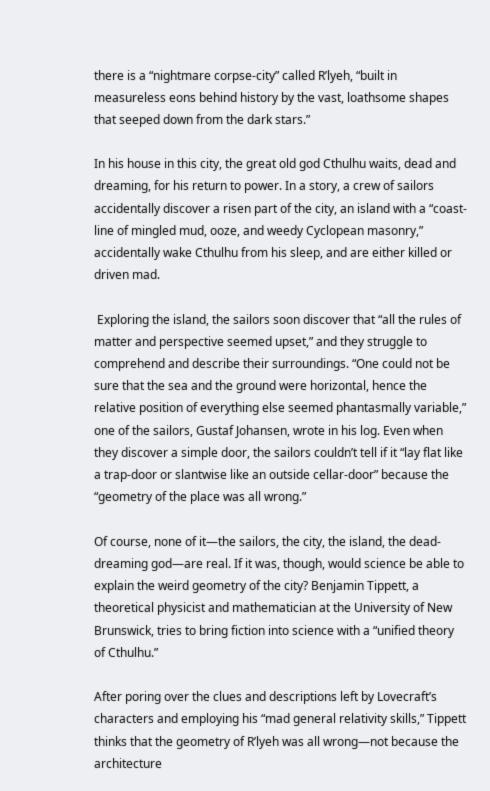there is a “nightmare corpse-city” called R’lyeh, “built in measureless eons behind history by the vast, loathsome shapes that seeped down from the dark stars.”

In his house in this city, the great old god Cthulhu waits, dead and dreaming, for his return to power. In a story, a crew of sailors accidentally discover a risen part of the city, an island with a “coast-line of mingled mud, ooze, and weedy Cyclopean masonry,” accidentally wake Cthulhu from his sleep, and are either killed or driven mad.

 Exploring the island, the sailors soon discover that “all the rules of matter and perspective seemed upset,” and they struggle to comprehend and describe their surroundings. “One could not be sure that the sea and the ground were horizontal, hence the relative position of everything else seemed phantasmally variable,” one of the sailors, Gustaf Johansen, wrote in his log. Even when they discover a simple door, the sailors couldn’t tell if it “lay flat like a trap-door or slantwise like an outside cellar-door” because the “geometry of the place was all wrong.”

Of course, none of it—the sailors, the city, the island, the dead-dreaming god—are real. If it was, though, would science be able to explain the weird geometry of the city? Benjamin Tippett, a theoretical physicist and mathematician at the University of New Brunswick, tries to bring fiction into science with a “unified theory of Cthulhu.”

After poring over the clues and descriptions left by Lovecraft’s characters and employing his “mad general relativity skills,” Tippett thinks that the geometry of R’lyeh was all wrong—not because the architecture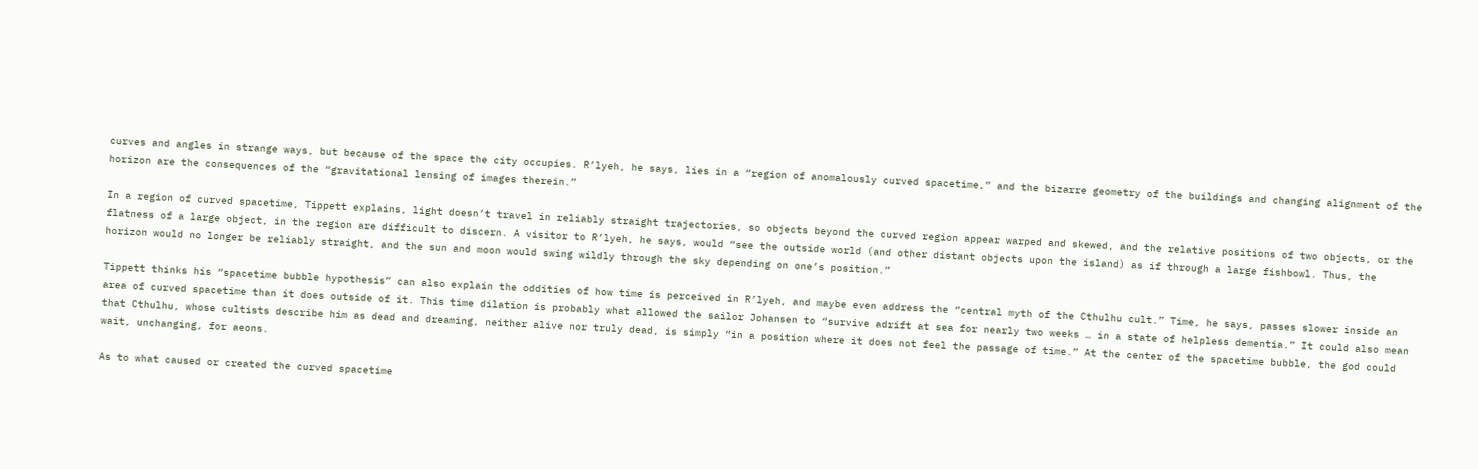curves and angles in strange ways, but because of the space the city occupies. R’lyeh, he says, lies in a “region of anomalously curved spacetime,” and the bizarre geometry of the buildings and changing alignment of the horizon are the consequences of the “gravitational lensing of images therein.”

In a region of curved spacetime, Tippett explains, light doesn’t travel in reliably straight trajectories, so objects beyond the curved region appear warped and skewed, and the relative positions of two objects, or the flatness of a large object, in the region are difficult to discern. A visitor to R’lyeh, he says, would “see the outside world (and other distant objects upon the island) as if through a large fishbowl. Thus, the horizon would no longer be reliably straight, and the sun and moon would swing wildly through the sky depending on one’s position.”

Tippett thinks his “spacetime bubble hypothesis” can also explain the oddities of how time is perceived in R’lyeh, and maybe even address the “central myth of the Cthulhu cult.” Time, he says, passes slower inside an area of curved spacetime than it does outside of it. This time dilation is probably what allowed the sailor Johansen to “survive adrift at sea for nearly two weeks … in a state of helpless dementia.” It could also mean that Cthulhu, whose cultists describe him as dead and dreaming, neither alive nor truly dead, is simply “in a position where it does not feel the passage of time.” At the center of the spacetime bubble, the god could wait, unchanging, for aeons.

As to what caused or created the curved spacetime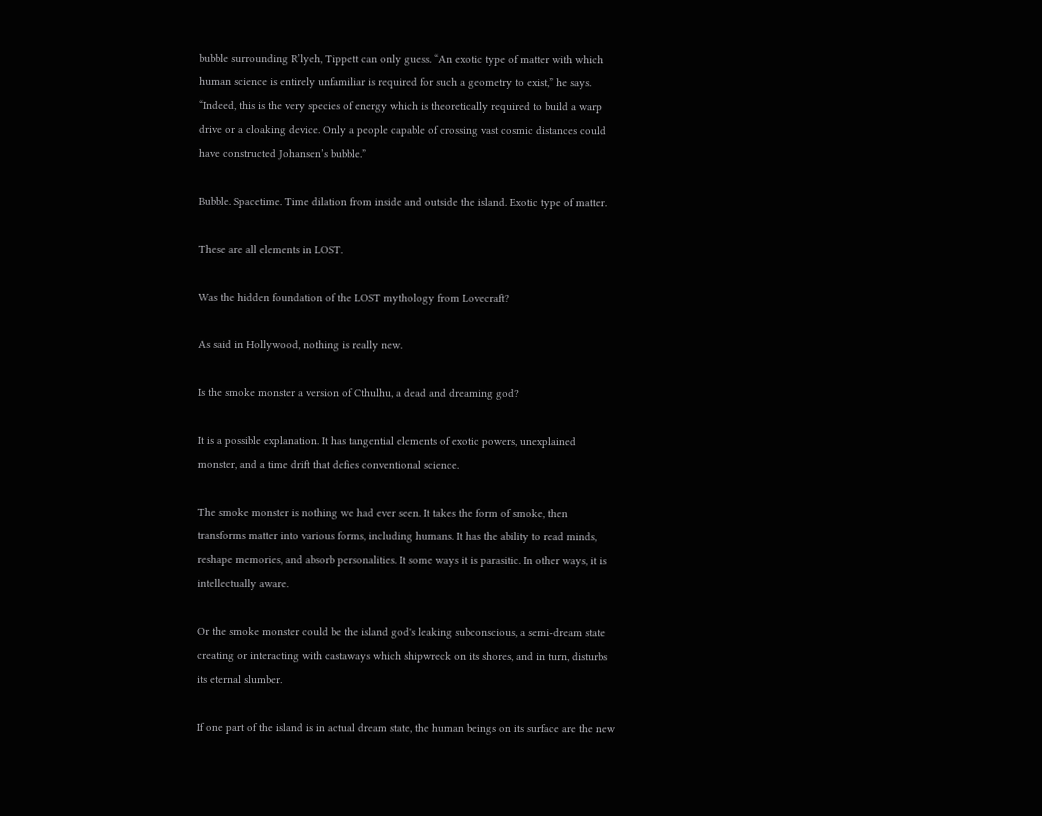bubble surrounding R’lyeh, Tippett can only guess. “An exotic type of matter with which human science is entirely unfamiliar is required for such a geometry to exist,” he says. “Indeed, this is the very species of energy which is theoretically required to build a warp drive or a cloaking device. Only a people capable of crossing vast cosmic distances could have constructed Johansen’s bubble.”

Bubble. Spacetime. Time dilation from inside and outside the island. Exotic type of matter.

These are all elements in LOST.

Was the hidden foundation of the LOST mythology from Lovecraft?

As said in Hollywood, nothing is really new.

Is the smoke monster a version of Cthulhu, a dead and dreaming god?

It is a possible explanation. It has tangential elements of exotic powers, unexplained monster, and a time drift that defies conventional science.

The smoke monster is nothing we had ever seen. It takes the form of smoke, then transforms matter into various forms, including humans. It has the ability to read minds, reshape memories, and absorb personalities. It some ways it is parasitic. In other ways, it is intellectually aware.

Or the smoke monster could be the island god's leaking subconscious, a semi-dream state creating or interacting with castaways which shipwreck on its shores, and in turn, disturbs its eternal slumber.

If one part of the island is in actual dream state, the human beings on its surface are the new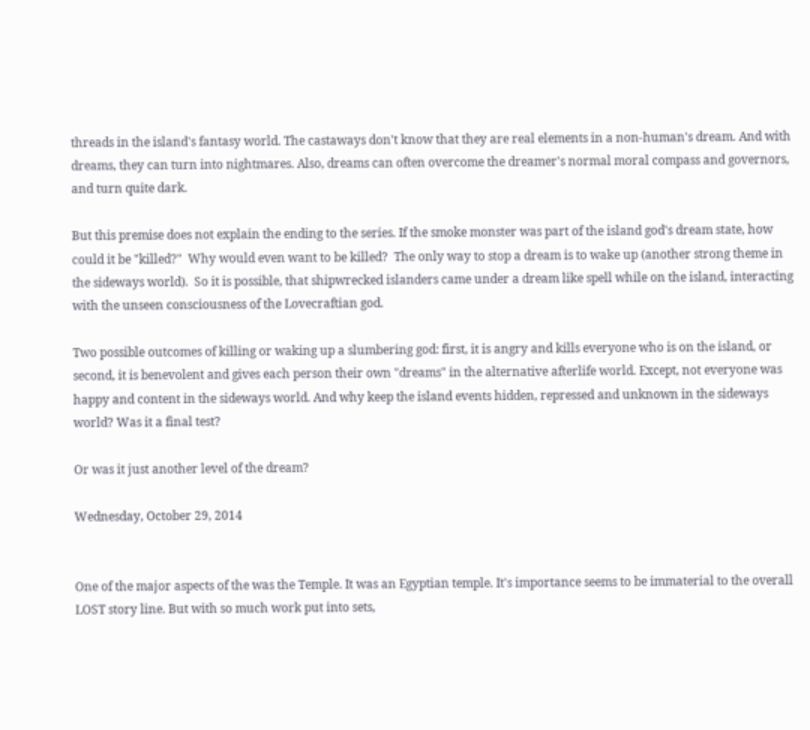threads in the island's fantasy world. The castaways don't know that they are real elements in a non-human's dream. And with dreams, they can turn into nightmares. Also, dreams can often overcome the dreamer's normal moral compass and governors, and turn quite dark.

But this premise does not explain the ending to the series. If the smoke monster was part of the island god's dream state, how could it be "killed?"  Why would even want to be killed?  The only way to stop a dream is to wake up (another strong theme in the sideways world).  So it is possible, that shipwrecked islanders came under a dream like spell while on the island, interacting with the unseen consciousness of the Lovecraftian god.

Two possible outcomes of killing or waking up a slumbering god: first, it is angry and kills everyone who is on the island, or second, it is benevolent and gives each person their own "dreams" in the alternative afterlife world. Except, not everyone was happy and content in the sideways world. And why keep the island events hidden, repressed and unknown in the sideways world? Was it a final test?

Or was it just another level of the dream?

Wednesday, October 29, 2014


One of the major aspects of the was the Temple. It was an Egyptian temple. It's importance seems to be immaterial to the overall LOST story line. But with so much work put into sets,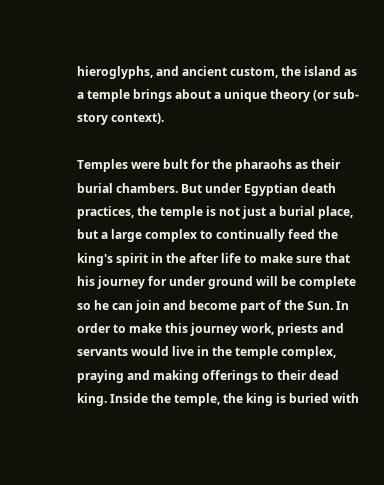hieroglyphs, and ancient custom, the island as a temple brings about a unique theory (or sub-story context).

Temples were bult for the pharaohs as their burial chambers. But under Egyptian death practices, the temple is not just a burial place, but a large complex to continually feed the king's spirit in the after life to make sure that his journey for under ground will be complete so he can join and become part of the Sun. In order to make this journey work, priests and servants would live in the temple complex, praying and making offerings to their dead king. Inside the temple, the king is buried with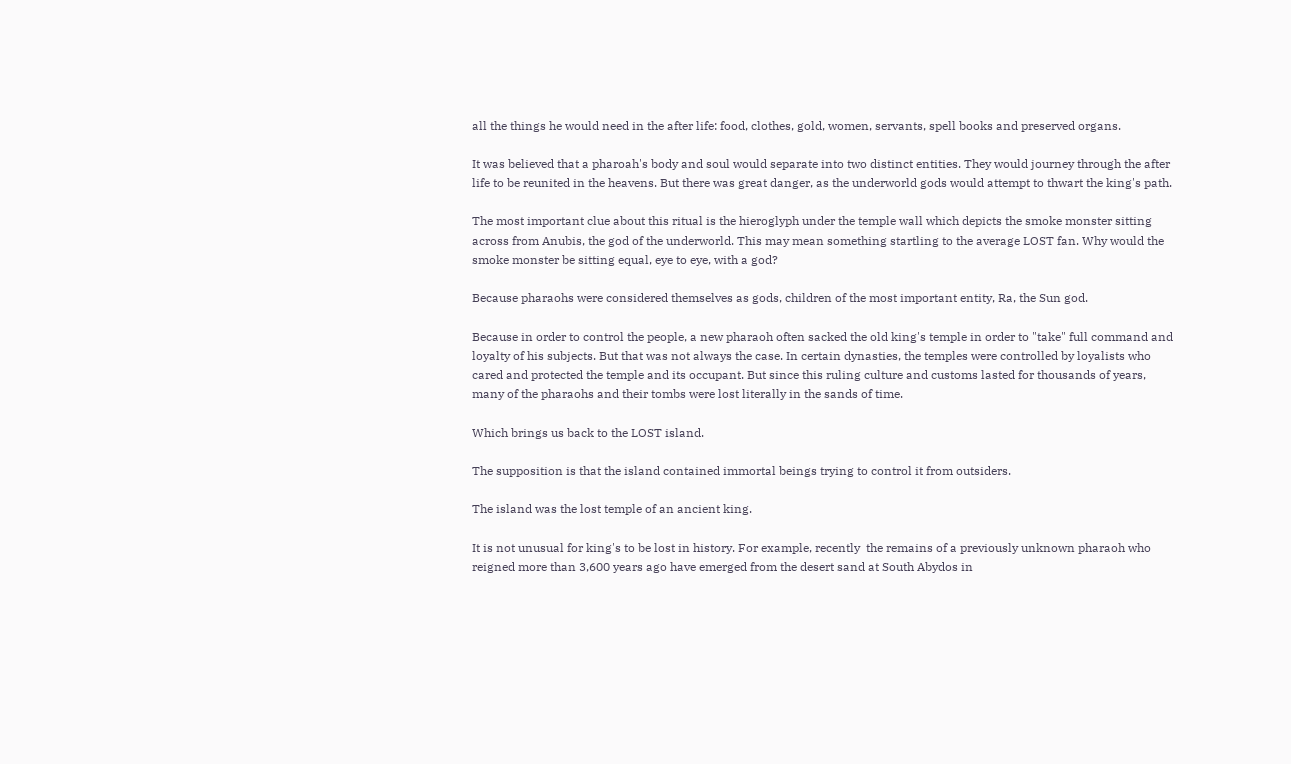all the things he would need in the after life: food, clothes, gold, women, servants, spell books and preserved organs.

It was believed that a pharoah's body and soul would separate into two distinct entities. They would journey through the after life to be reunited in the heavens. But there was great danger, as the underworld gods would attempt to thwart the king's path.

The most important clue about this ritual is the hieroglyph under the temple wall which depicts the smoke monster sitting across from Anubis, the god of the underworld. This may mean something startling to the average LOST fan. Why would the smoke monster be sitting equal, eye to eye, with a god?

Because pharaohs were considered themselves as gods, children of the most important entity, Ra, the Sun god.

Because in order to control the people, a new pharaoh often sacked the old king's temple in order to "take" full command and loyalty of his subjects. But that was not always the case. In certain dynasties, the temples were controlled by loyalists who cared and protected the temple and its occupant. But since this ruling culture and customs lasted for thousands of years, many of the pharaohs and their tombs were lost literally in the sands of time.

Which brings us back to the LOST island.

The supposition is that the island contained immortal beings trying to control it from outsiders.

The island was the lost temple of an ancient king.

It is not unusual for king's to be lost in history. For example, recently  the remains of a previously unknown pharaoh who reigned more than 3,600 years ago have emerged from the desert sand at South Abydos in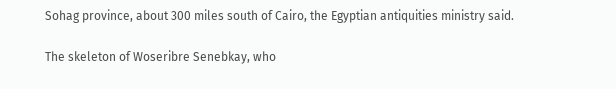Sohag province, about 300 miles south of Cairo, the Egyptian antiquities ministry said.

The skeleton of Woseribre Senebkay, who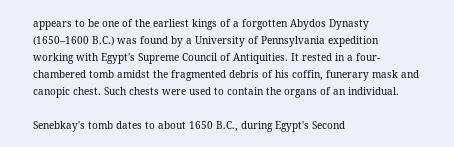appears to be one of the earliest kings of a forgotten Abydos Dynasty (1650–1600 B.C.) was found by a University of Pennsylvania expedition working with Egypt's Supreme Council of Antiquities. It rested in a four-chambered tomb amidst the fragmented debris of his coffin, funerary mask and canopic chest. Such chests were used to contain the organs of an individual.

Senebkay's tomb dates to about 1650 B.C., during Egypt's Second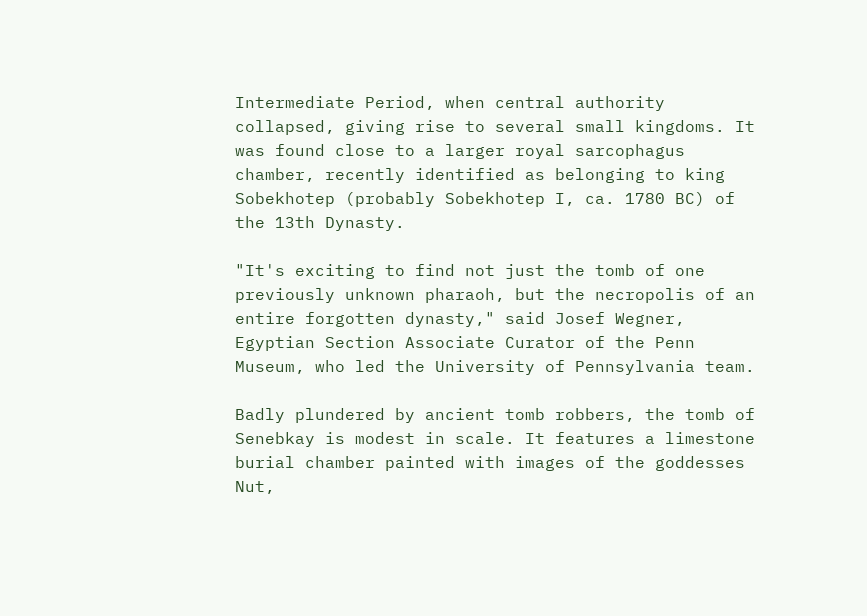Intermediate Period, when central authority collapsed, giving rise to several small kingdoms. It was found close to a larger royal sarcophagus chamber, recently identified as belonging to king Sobekhotep (probably Sobekhotep I, ca. 1780 BC) of the 13th Dynasty.

"It's exciting to find not just the tomb of one previously unknown pharaoh, but the necropolis of an entire forgotten dynasty," said Josef Wegner, Egyptian Section Associate Curator of the Penn Museum, who led the University of Pennsylvania team.

Badly plundered by ancient tomb robbers, the tomb of Senebkay is modest in scale. It features a limestone burial chamber painted with images of the goddesses Nut,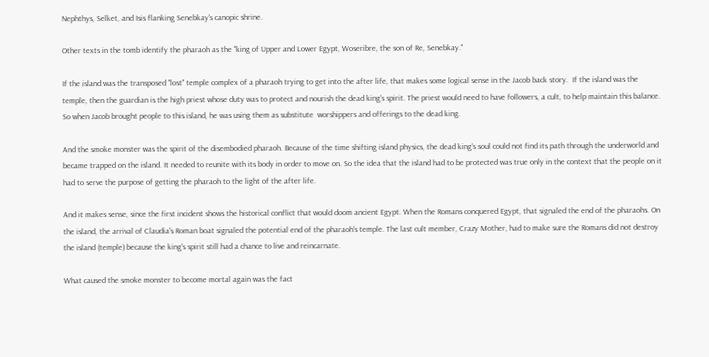Nephthys, Selket, and Isis flanking Senebkay's canopic shrine.

Other texts in the tomb identify the pharaoh as the "king of Upper and Lower Egypt, Woseribre, the son of Re, Senebkay."

If the island was the transposed "lost" temple complex of a pharaoh trying to get into the after life, that makes some logical sense in the Jacob back story.  If the island was the temple, then the guardian is the high priest whose duty was to protect and nourish the dead king's spirit. The priest would need to have followers, a cult, to help maintain this balance. So when Jacob brought people to this island, he was using them as substitute  worshippers and offerings to the dead king.

And the smoke monster was the spirit of the disembodied pharaoh. Because of the time shifting island physics, the dead king's soul could not find its path through the underworld and became trapped on the island. It needed to reunite with its body in order to move on. So the idea that the island had to be protected was true only in the context that the people on it had to serve the purpose of getting the pharaoh to the light of the after life.

And it makes sense, since the first incident shows the historical conflict that would doom ancient Egypt. When the Romans conquered Egypt, that signaled the end of the pharaohs. On the island, the arrival of Claudia's Roman boat signaled the potential end of the pharaoh's temple. The last cult member, Crazy Mother, had to make sure the Romans did not destroy the island (temple) because the king's spirit still had a chance to live and reincarnate.

What caused the smoke monster to become mortal again was the fact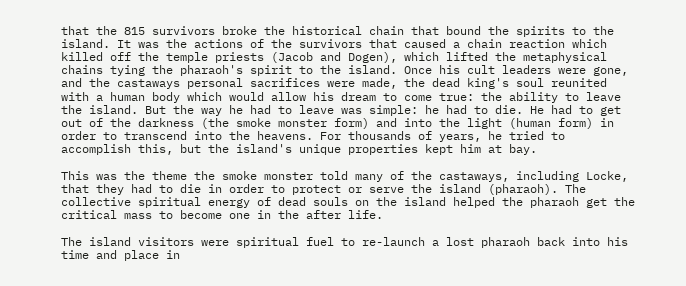that the 815 survivors broke the historical chain that bound the spirits to the island. It was the actions of the survivors that caused a chain reaction which killed off the temple priests (Jacob and Dogen), which lifted the metaphysical chains tying the pharaoh's spirit to the island. Once his cult leaders were gone, and the castaways personal sacrifices were made, the dead king's soul reunited with a human body which would allow his dream to come true: the ability to leave the island. But the way he had to leave was simple: he had to die. He had to get out of the darkness (the smoke monster form) and into the light (human form) in order to transcend into the heavens. For thousands of years, he tried to accomplish this, but the island's unique properties kept him at bay.

This was the theme the smoke monster told many of the castaways, including Locke, that they had to die in order to protect or serve the island (pharaoh). The collective spiritual energy of dead souls on the island helped the pharaoh get the critical mass to become one in the after life.

The island visitors were spiritual fuel to re-launch a lost pharaoh back into his time and place in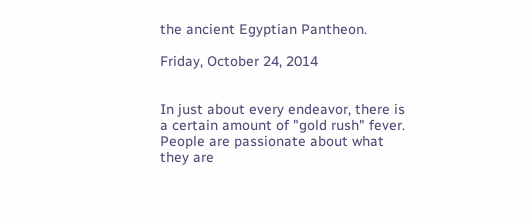the ancient Egyptian Pantheon.

Friday, October 24, 2014


In just about every endeavor, there is a certain amount of "gold rush" fever.  People are passionate about what they are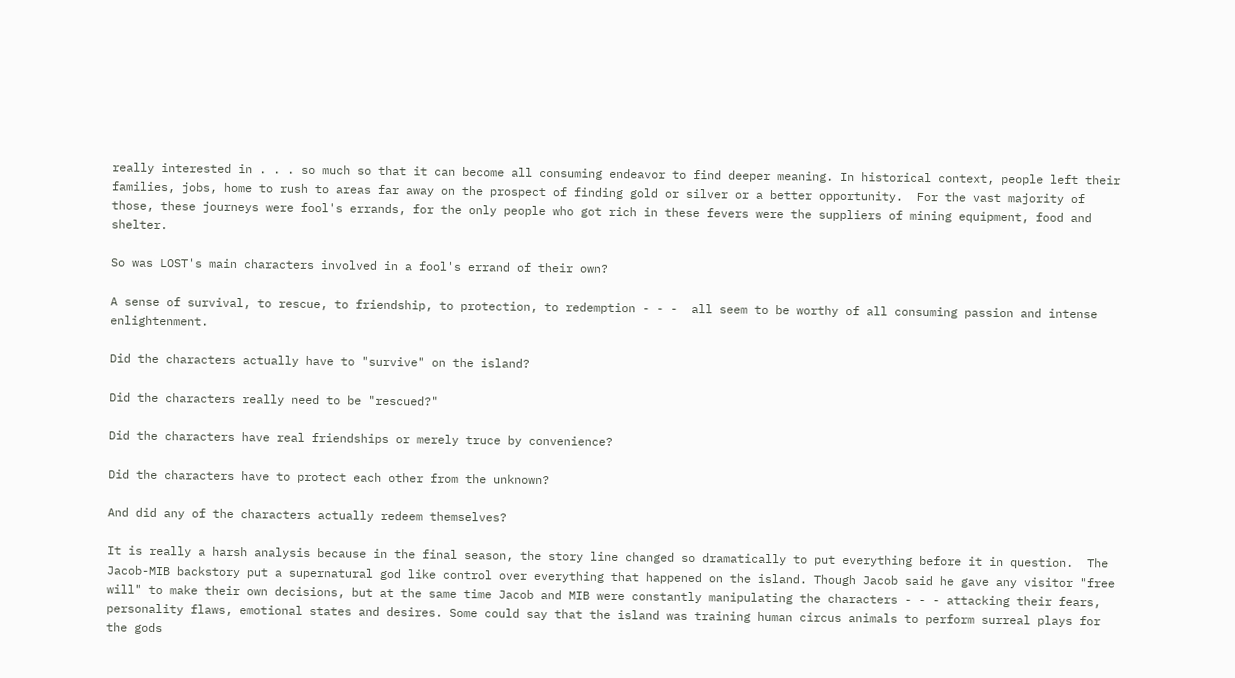really interested in . . . so much so that it can become all consuming endeavor to find deeper meaning. In historical context, people left their families, jobs, home to rush to areas far away on the prospect of finding gold or silver or a better opportunity.  For the vast majority of those, these journeys were fool's errands, for the only people who got rich in these fevers were the suppliers of mining equipment, food and shelter.

So was LOST's main characters involved in a fool's errand of their own?

A sense of survival, to rescue, to friendship, to protection, to redemption - - -  all seem to be worthy of all consuming passion and intense enlightenment.

Did the characters actually have to "survive" on the island?

Did the characters really need to be "rescued?"

Did the characters have real friendships or merely truce by convenience?

Did the characters have to protect each other from the unknown?

And did any of the characters actually redeem themselves?

It is really a harsh analysis because in the final season, the story line changed so dramatically to put everything before it in question.  The Jacob-MIB backstory put a supernatural god like control over everything that happened on the island. Though Jacob said he gave any visitor "free will" to make their own decisions, but at the same time Jacob and MIB were constantly manipulating the characters - - - attacking their fears, personality flaws, emotional states and desires. Some could say that the island was training human circus animals to perform surreal plays for the gods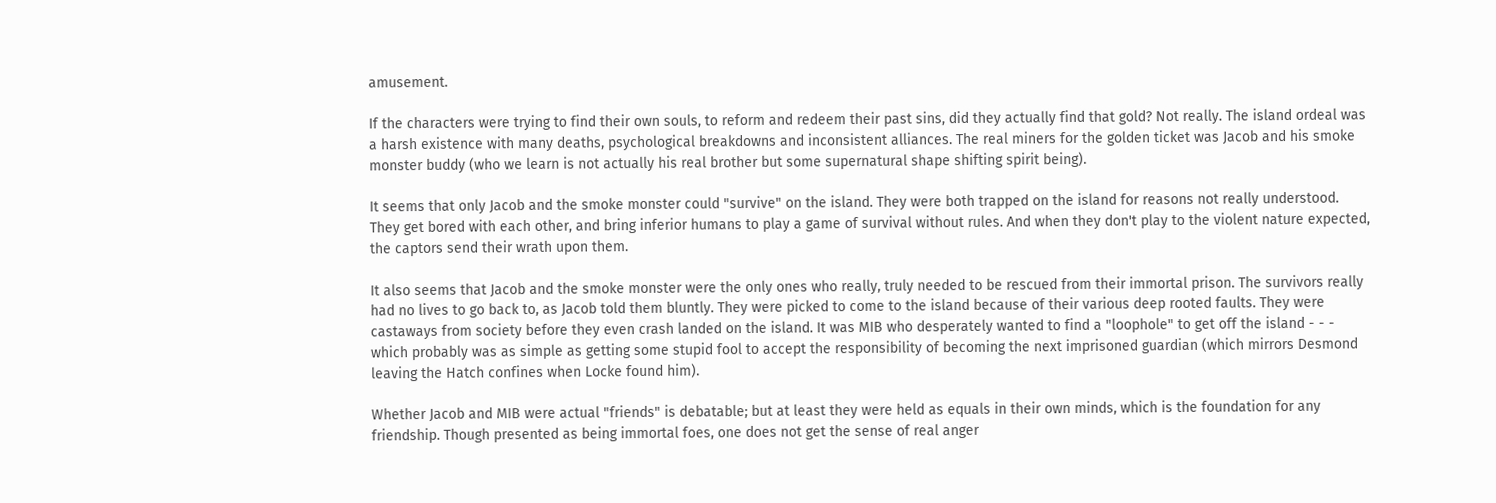amusement.

If the characters were trying to find their own souls, to reform and redeem their past sins, did they actually find that gold? Not really. The island ordeal was a harsh existence with many deaths, psychological breakdowns and inconsistent alliances. The real miners for the golden ticket was Jacob and his smoke monster buddy (who we learn is not actually his real brother but some supernatural shape shifting spirit being).

It seems that only Jacob and the smoke monster could "survive" on the island. They were both trapped on the island for reasons not really understood. They get bored with each other, and bring inferior humans to play a game of survival without rules. And when they don't play to the violent nature expected, the captors send their wrath upon them.

It also seems that Jacob and the smoke monster were the only ones who really, truly needed to be rescued from their immortal prison. The survivors really had no lives to go back to, as Jacob told them bluntly. They were picked to come to the island because of their various deep rooted faults. They were castaways from society before they even crash landed on the island. It was MIB who desperately wanted to find a "loophole" to get off the island - - - which probably was as simple as getting some stupid fool to accept the responsibility of becoming the next imprisoned guardian (which mirrors Desmond leaving the Hatch confines when Locke found him).

Whether Jacob and MIB were actual "friends" is debatable; but at least they were held as equals in their own minds, which is the foundation for any friendship. Though presented as being immortal foes, one does not get the sense of real anger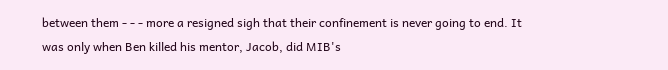between them - - - more a resigned sigh that their confinement is never going to end. It was only when Ben killed his mentor, Jacob, did MIB's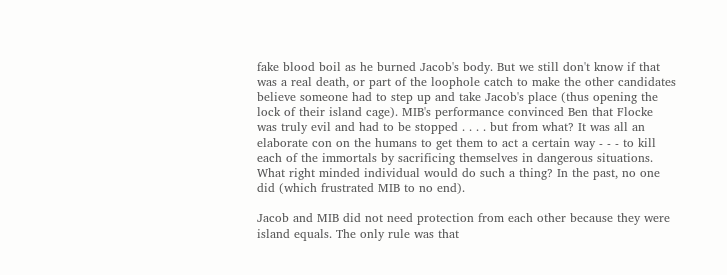fake blood boil as he burned Jacob's body. But we still don't know if that was a real death, or part of the loophole catch to make the other candidates believe someone had to step up and take Jacob's place (thus opening the lock of their island cage). MIB's performance convinced Ben that Flocke was truly evil and had to be stopped . . . . but from what? It was all an elaborate con on the humans to get them to act a certain way - - - to kill each of the immortals by sacrificing themselves in dangerous situations. What right minded individual would do such a thing? In the past, no one did (which frustrated MIB to no end).

Jacob and MIB did not need protection from each other because they were island equals. The only rule was that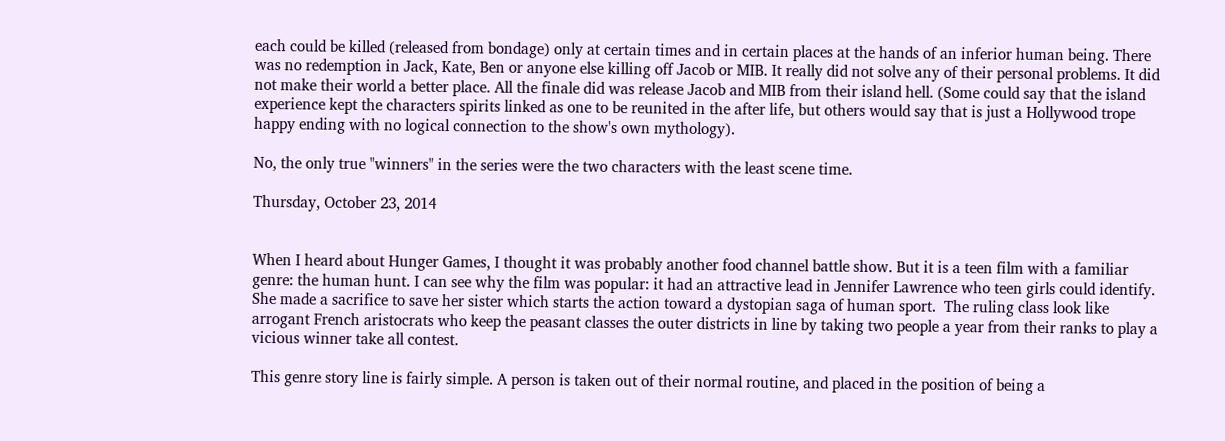each could be killed (released from bondage) only at certain times and in certain places at the hands of an inferior human being. There was no redemption in Jack, Kate, Ben or anyone else killing off Jacob or MIB. It really did not solve any of their personal problems. It did not make their world a better place. All the finale did was release Jacob and MIB from their island hell. (Some could say that the island experience kept the characters spirits linked as one to be reunited in the after life, but others would say that is just a Hollywood trope happy ending with no logical connection to the show's own mythology).

No, the only true "winners" in the series were the two characters with the least scene time.

Thursday, October 23, 2014


When I heard about Hunger Games, I thought it was probably another food channel battle show. But it is a teen film with a familiar genre: the human hunt. I can see why the film was popular: it had an attractive lead in Jennifer Lawrence who teen girls could identify. She made a sacrifice to save her sister which starts the action toward a dystopian saga of human sport.  The ruling class look like arrogant French aristocrats who keep the peasant classes the outer districts in line by taking two people a year from their ranks to play a vicious winner take all contest.

This genre story line is fairly simple. A person is taken out of their normal routine, and placed in the position of being a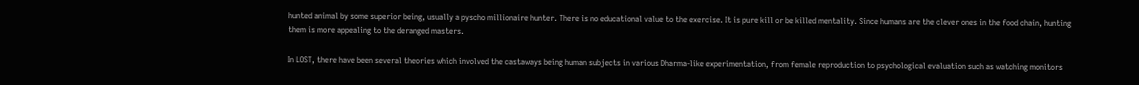hunted animal by some superior being, usually a pyscho millionaire hunter. There is no educational value to the exercise. It is pure kill or be killed mentality. Since humans are the clever ones in the food chain, hunting them is more appealing to the deranged masters.

In LOST, there have been several theories which involved the castaways being human subjects in various Dharma-like experimentation, from female reproduction to psychological evaluation such as watching monitors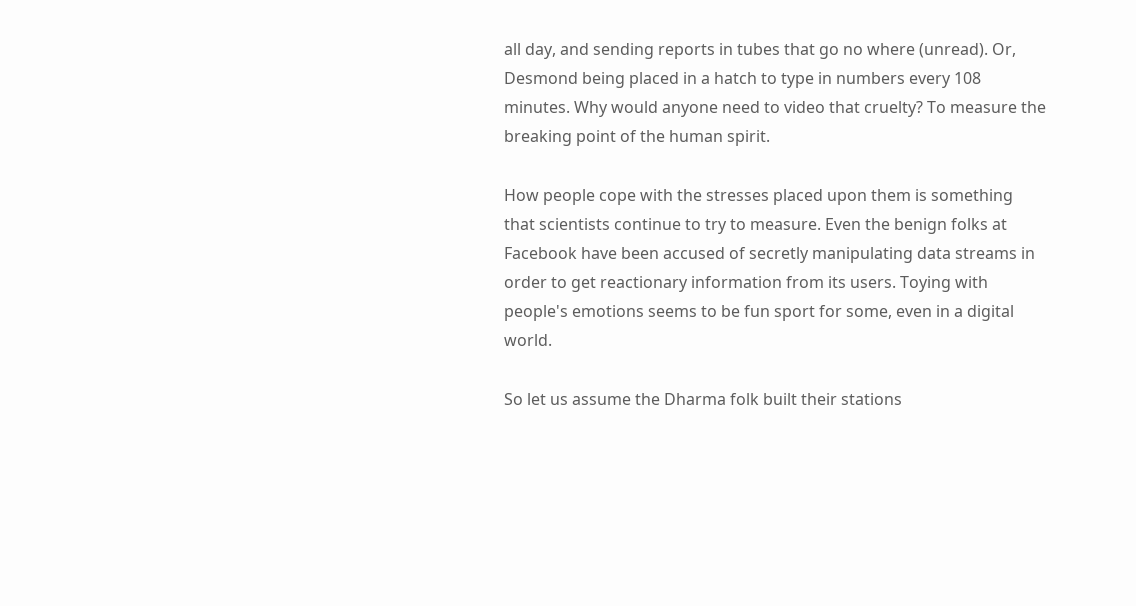all day, and sending reports in tubes that go no where (unread). Or, Desmond being placed in a hatch to type in numbers every 108 minutes. Why would anyone need to video that cruelty? To measure the breaking point of the human spirit.

How people cope with the stresses placed upon them is something that scientists continue to try to measure. Even the benign folks at Facebook have been accused of secretly manipulating data streams in order to get reactionary information from its users. Toying with people's emotions seems to be fun sport for some, even in a digital world.

So let us assume the Dharma folk built their stations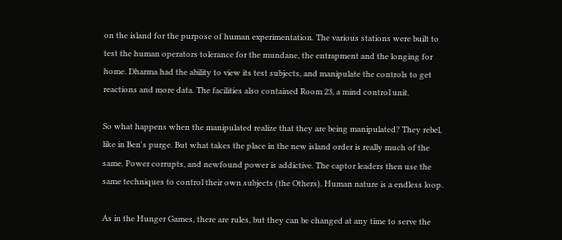on the island for the purpose of human experimentation. The various stations were built to test the human operators tolerance for the mundane, the entrapment and the longing for home. Dharma had the ability to view its test subjects, and manipulate the controls to get reactions and more data. The facilities also contained Room 23, a mind control unit.

So what happens when the manipulated realize that they are being manipulated? They rebel, like in Ben's purge. But what takes the place in the new island order is really much of the same. Power corrupts, and newfound power is addictive. The captor leaders then use the same techniques to control their own subjects (the Others). Human nature is a endless loop.

As in the Hunger Games, there are rules, but they can be changed at any time to serve the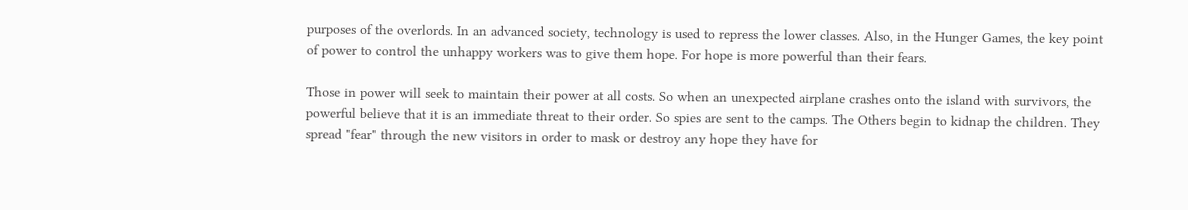purposes of the overlords. In an advanced society, technology is used to repress the lower classes. Also, in the Hunger Games, the key point of power to control the unhappy workers was to give them hope. For hope is more powerful than their fears.

Those in power will seek to maintain their power at all costs. So when an unexpected airplane crashes onto the island with survivors, the powerful believe that it is an immediate threat to their order. So spies are sent to the camps. The Others begin to kidnap the children. They spread "fear" through the new visitors in order to mask or destroy any hope they have for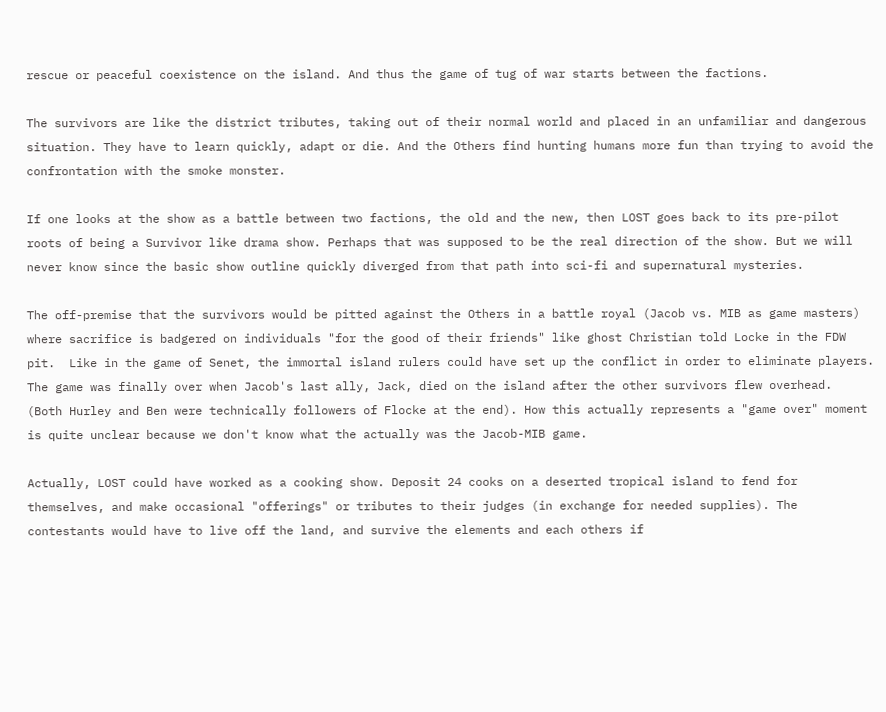rescue or peaceful coexistence on the island. And thus the game of tug of war starts between the factions.

The survivors are like the district tributes, taking out of their normal world and placed in an unfamiliar and dangerous situation. They have to learn quickly, adapt or die. And the Others find hunting humans more fun than trying to avoid the confrontation with the smoke monster.

If one looks at the show as a battle between two factions, the old and the new, then LOST goes back to its pre-pilot roots of being a Survivor like drama show. Perhaps that was supposed to be the real direction of the show. But we will never know since the basic show outline quickly diverged from that path into sci-fi and supernatural mysteries.

The off-premise that the survivors would be pitted against the Others in a battle royal (Jacob vs. MIB as game masters) where sacrifice is badgered on individuals "for the good of their friends" like ghost Christian told Locke in the FDW pit.  Like in the game of Senet, the immortal island rulers could have set up the conflict in order to eliminate players. The game was finally over when Jacob's last ally, Jack, died on the island after the other survivors flew overhead.  (Both Hurley and Ben were technically followers of Flocke at the end). How this actually represents a "game over" moment is quite unclear because we don't know what the actually was the Jacob-MIB game.

Actually, LOST could have worked as a cooking show. Deposit 24 cooks on a deserted tropical island to fend for themselves, and make occasional "offerings" or tributes to their judges (in exchange for needed supplies). The contestants would have to live off the land, and survive the elements and each others if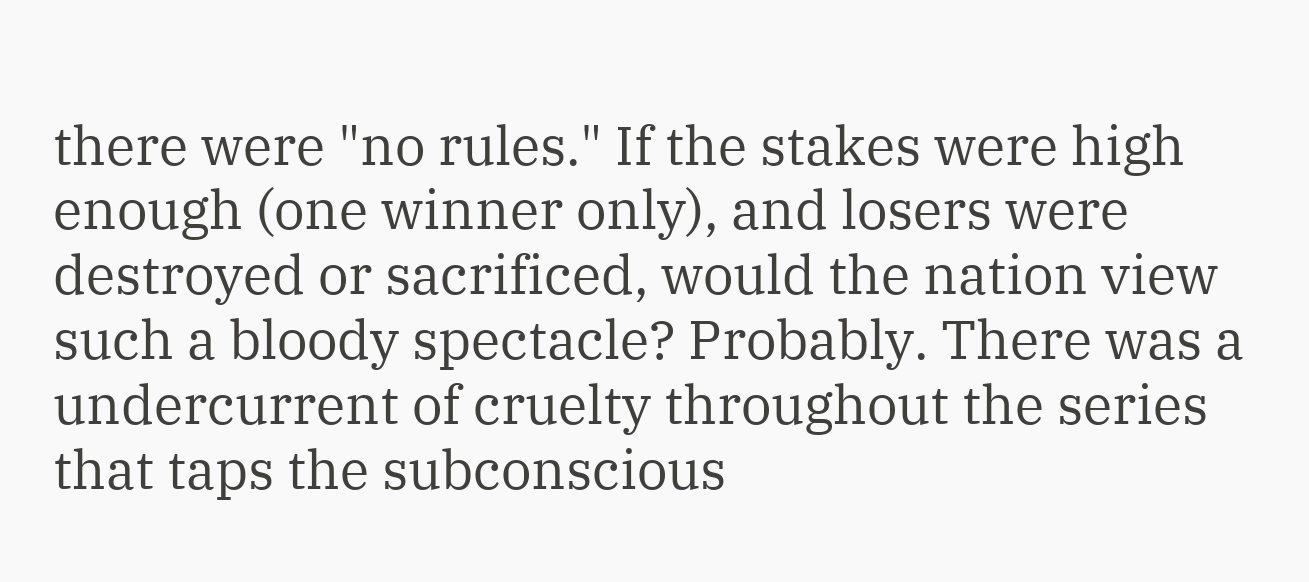there were "no rules." If the stakes were high enough (one winner only), and losers were destroyed or sacrificed, would the nation view such a bloody spectacle? Probably. There was a undercurrent of cruelty throughout the series that taps the subconscious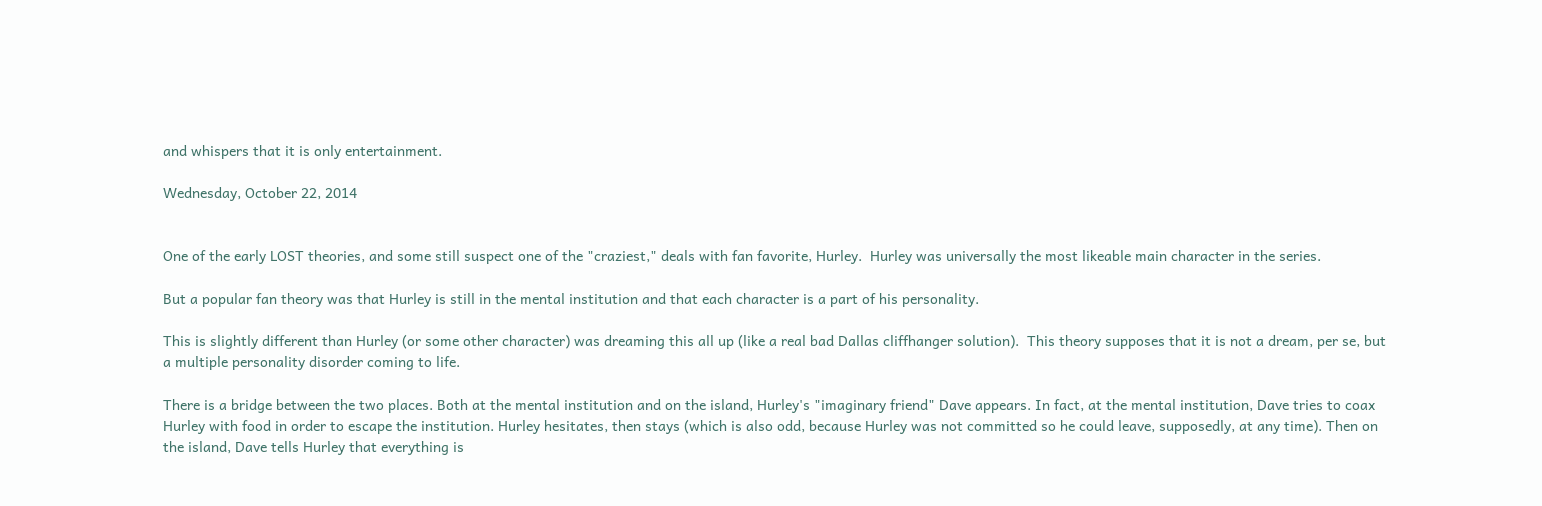and whispers that it is only entertainment.

Wednesday, October 22, 2014


One of the early LOST theories, and some still suspect one of the "craziest," deals with fan favorite, Hurley.  Hurley was universally the most likeable main character in the series.

But a popular fan theory was that Hurley is still in the mental institution and that each character is a part of his personality.

This is slightly different than Hurley (or some other character) was dreaming this all up (like a real bad Dallas cliffhanger solution).  This theory supposes that it is not a dream, per se, but a multiple personality disorder coming to life.

There is a bridge between the two places. Both at the mental institution and on the island, Hurley's "imaginary friend" Dave appears. In fact, at the mental institution, Dave tries to coax Hurley with food in order to escape the institution. Hurley hesitates, then stays (which is also odd, because Hurley was not committed so he could leave, supposedly, at any time). Then on the island, Dave tells Hurley that everything is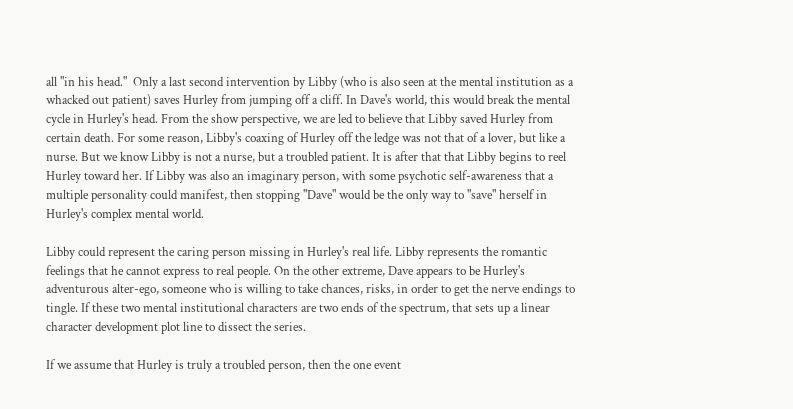all "in his head."  Only a last second intervention by Libby (who is also seen at the mental institution as a whacked out patient) saves Hurley from jumping off a cliff. In Dave's world, this would break the mental cycle in Hurley's head. From the show perspective, we are led to believe that Libby saved Hurley from certain death. For some reason, Libby's coaxing of Hurley off the ledge was not that of a lover, but like a nurse. But we know Libby is not a nurse, but a troubled patient. It is after that that Libby begins to reel Hurley toward her. If Libby was also an imaginary person, with some psychotic self-awareness that a multiple personality could manifest, then stopping "Dave" would be the only way to "save" herself in Hurley's complex mental world.

Libby could represent the caring person missing in Hurley's real life. Libby represents the romantic feelings that he cannot express to real people. On the other extreme, Dave appears to be Hurley's adventurous alter-ego, someone who is willing to take chances, risks, in order to get the nerve endings to tingle. If these two mental institutional characters are two ends of the spectrum, that sets up a linear character development plot line to dissect the series.

If we assume that Hurley is truly a troubled person, then the one event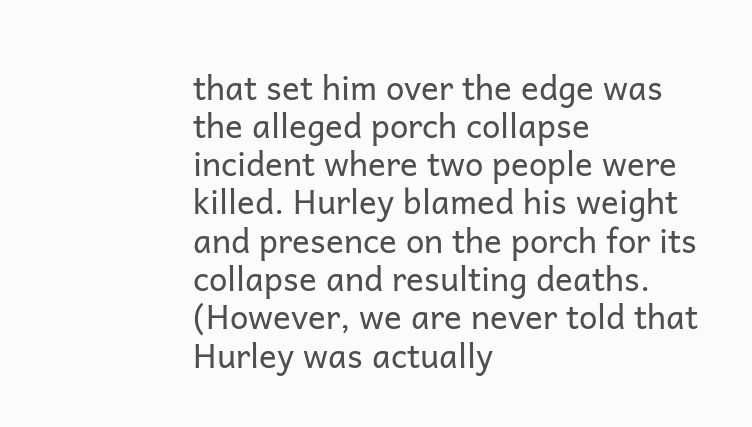that set him over the edge was the alleged porch collapse incident where two people were killed. Hurley blamed his weight and presence on the porch for its collapse and resulting deaths. (However, we are never told that Hurley was actually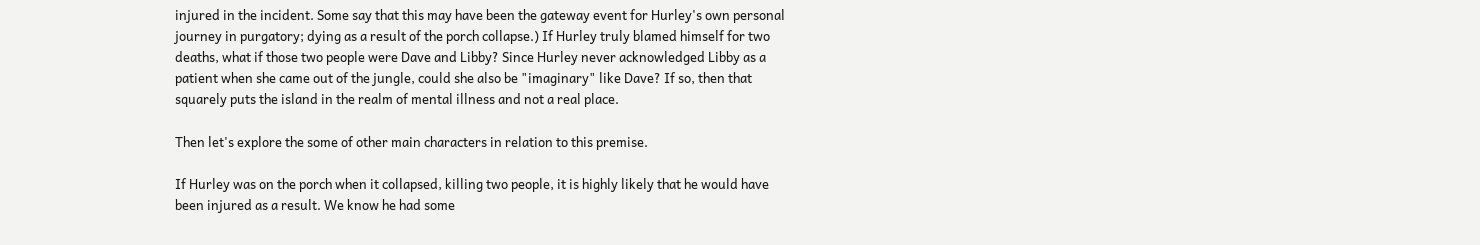injured in the incident. Some say that this may have been the gateway event for Hurley's own personal journey in purgatory; dying as a result of the porch collapse.) If Hurley truly blamed himself for two deaths, what if those two people were Dave and Libby? Since Hurley never acknowledged Libby as a patient when she came out of the jungle, could she also be "imaginary" like Dave? If so, then that squarely puts the island in the realm of mental illness and not a real place.

Then let's explore the some of other main characters in relation to this premise.

If Hurley was on the porch when it collapsed, killing two people, it is highly likely that he would have been injured as a result. We know he had some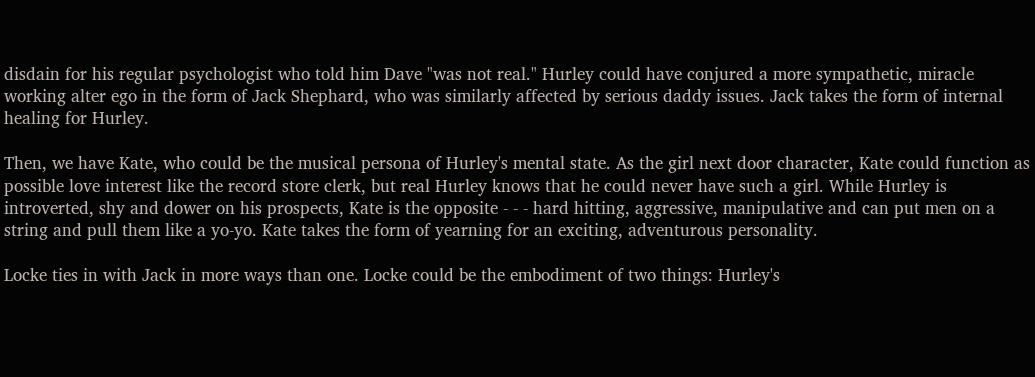disdain for his regular psychologist who told him Dave "was not real." Hurley could have conjured a more sympathetic, miracle working alter ego in the form of Jack Shephard, who was similarly affected by serious daddy issues. Jack takes the form of internal healing for Hurley.

Then, we have Kate, who could be the musical persona of Hurley's mental state. As the girl next door character, Kate could function as possible love interest like the record store clerk, but real Hurley knows that he could never have such a girl. While Hurley is introverted, shy and dower on his prospects, Kate is the opposite - - - hard hitting, aggressive, manipulative and can put men on a string and pull them like a yo-yo. Kate takes the form of yearning for an exciting, adventurous personality.

Locke ties in with Jack in more ways than one. Locke could be the embodiment of two things: Hurley's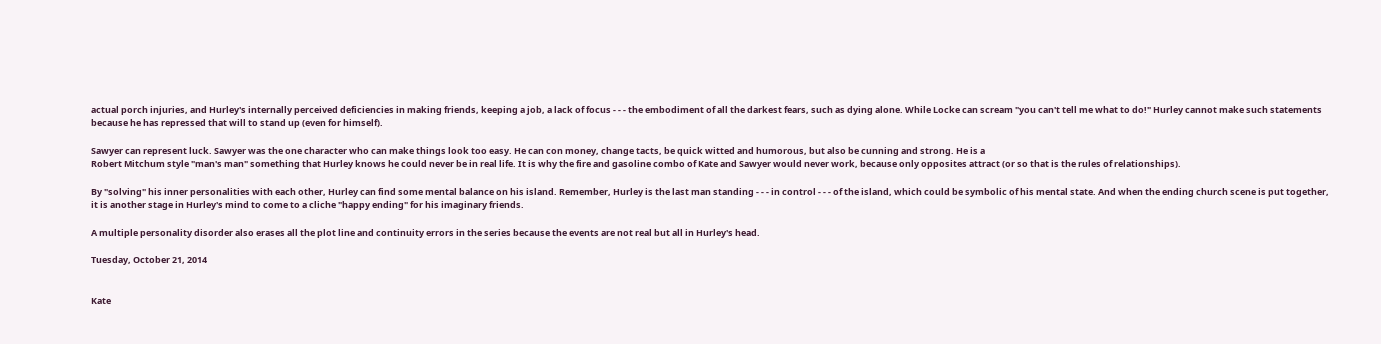actual porch injuries, and Hurley's internally perceived deficiencies in making friends, keeping a job, a lack of focus - - - the embodiment of all the darkest fears, such as dying alone. While Locke can scream "you can't tell me what to do!" Hurley cannot make such statements because he has repressed that will to stand up (even for himself).

Sawyer can represent luck. Sawyer was the one character who can make things look too easy. He can con money, change tacts, be quick witted and humorous, but also be cunning and strong. He is a
Robert Mitchum style "man's man" something that Hurley knows he could never be in real life. It is why the fire and gasoline combo of Kate and Sawyer would never work, because only opposites attract (or so that is the rules of relationships).

By "solving" his inner personalities with each other, Hurley can find some mental balance on his island. Remember, Hurley is the last man standing - - - in control - - - of the island, which could be symbolic of his mental state. And when the ending church scene is put together, it is another stage in Hurley's mind to come to a cliche "happy ending" for his imaginary friends.

A multiple personality disorder also erases all the plot line and continuity errors in the series because the events are not real but all in Hurley's head.

Tuesday, October 21, 2014


Kate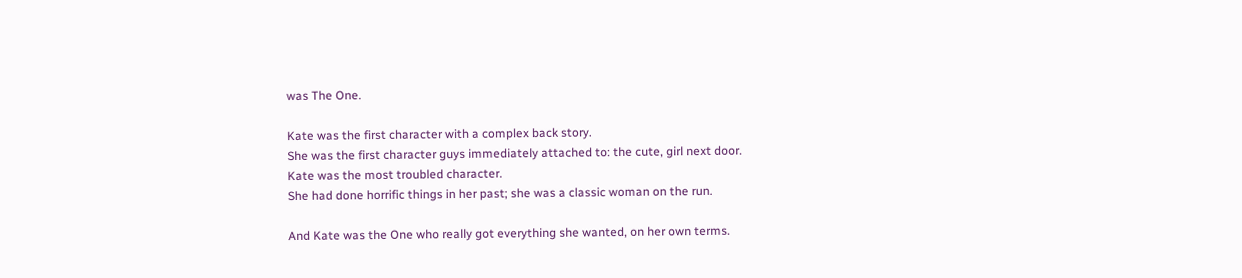was The One.

Kate was the first character with a complex back story.
She was the first character guys immediately attached to: the cute, girl next door.
Kate was the most troubled character.
She had done horrific things in her past; she was a classic woman on the run.

And Kate was the One who really got everything she wanted, on her own terms.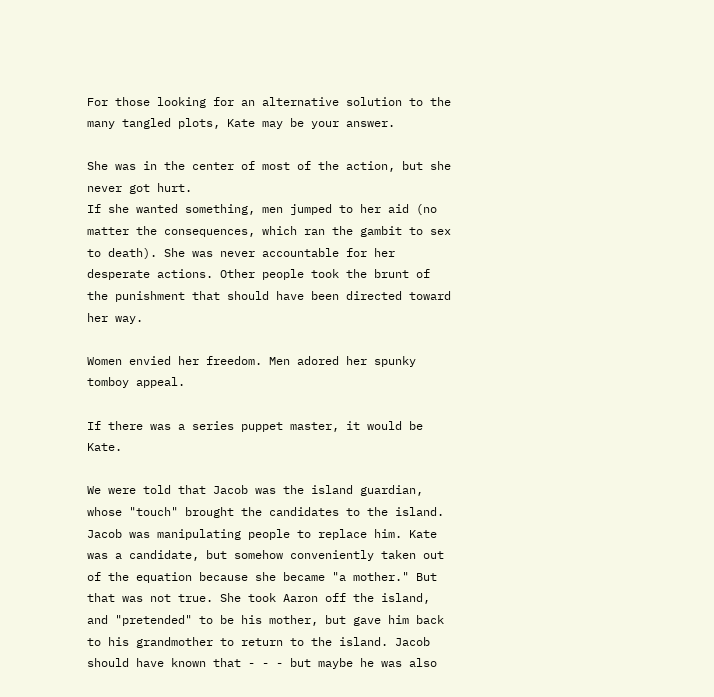For those looking for an alternative solution to the many tangled plots, Kate may be your answer.

She was in the center of most of the action, but she never got hurt.
If she wanted something, men jumped to her aid (no matter the consequences, which ran the gambit to sex to death). She was never accountable for her desperate actions. Other people took the brunt of the punishment that should have been directed toward her way.

Women envied her freedom. Men adored her spunky tomboy appeal.

If there was a series puppet master, it would be Kate.

We were told that Jacob was the island guardian, whose "touch" brought the candidates to the island. Jacob was manipulating people to replace him. Kate was a candidate, but somehow conveniently taken out of the equation because she became "a mother." But that was not true. She took Aaron off the island, and "pretended" to be his mother, but gave him back to his grandmother to return to the island. Jacob should have known that - - - but maybe he was also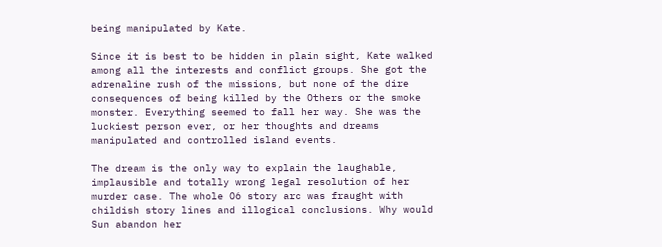being manipulated by Kate.

Since it is best to be hidden in plain sight, Kate walked among all the interests and conflict groups. She got the adrenaline rush of the missions, but none of the dire consequences of being killed by the Others or the smoke monster. Everything seemed to fall her way. She was the luckiest person ever, or her thoughts and dreams manipulated and controlled island events.

The dream is the only way to explain the laughable, implausible and totally wrong legal resolution of her murder case. The whole O6 story arc was fraught with childish story lines and illogical conclusions. Why would Sun abandon her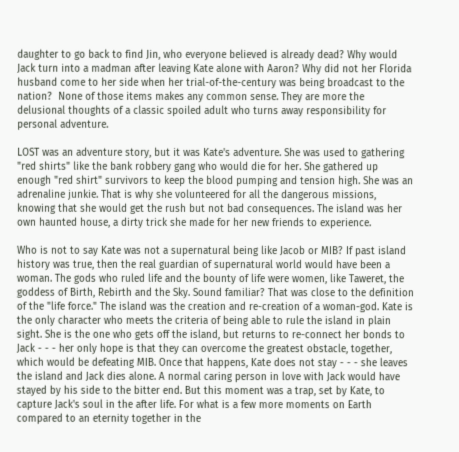daughter to go back to find Jin, who everyone believed is already dead? Why would Jack turn into a madman after leaving Kate alone with Aaron? Why did not her Florida husband come to her side when her trial-of-the-century was being broadcast to the nation?  None of those items makes any common sense. They are more the delusional thoughts of a classic spoiled adult who turns away responsibility for personal adventure.

LOST was an adventure story, but it was Kate's adventure. She was used to gathering "red shirts" like the bank robbery gang who would die for her. She gathered up enough "red shirt" survivors to keep the blood pumping and tension high. She was an adrenaline junkie. That is why she volunteered for all the dangerous missions, knowing that she would get the rush but not bad consequences. The island was her own haunted house, a dirty trick she made for her new friends to experience.

Who is not to say Kate was not a supernatural being like Jacob or MIB? If past island history was true, then the real guardian of supernatural world would have been a woman. The gods who ruled life and the bounty of life were women, like Taweret, the goddess of Birth, Rebirth and the Sky. Sound familiar? That was close to the definition of the "life force." The island was the creation and re-creation of a woman-god. Kate is the only character who meets the criteria of being able to rule the island in plain sight. She is the one who gets off the island, but returns to re-connect her bonds to Jack - - - her only hope is that they can overcome the greatest obstacle, together, which would be defeating MIB. Once that happens, Kate does not stay - - - she leaves the island and Jack dies alone. A normal caring person in love with Jack would have stayed by his side to the bitter end. But this moment was a trap, set by Kate, to capture Jack's soul in the after life. For what is a few more moments on Earth compared to an eternity together in the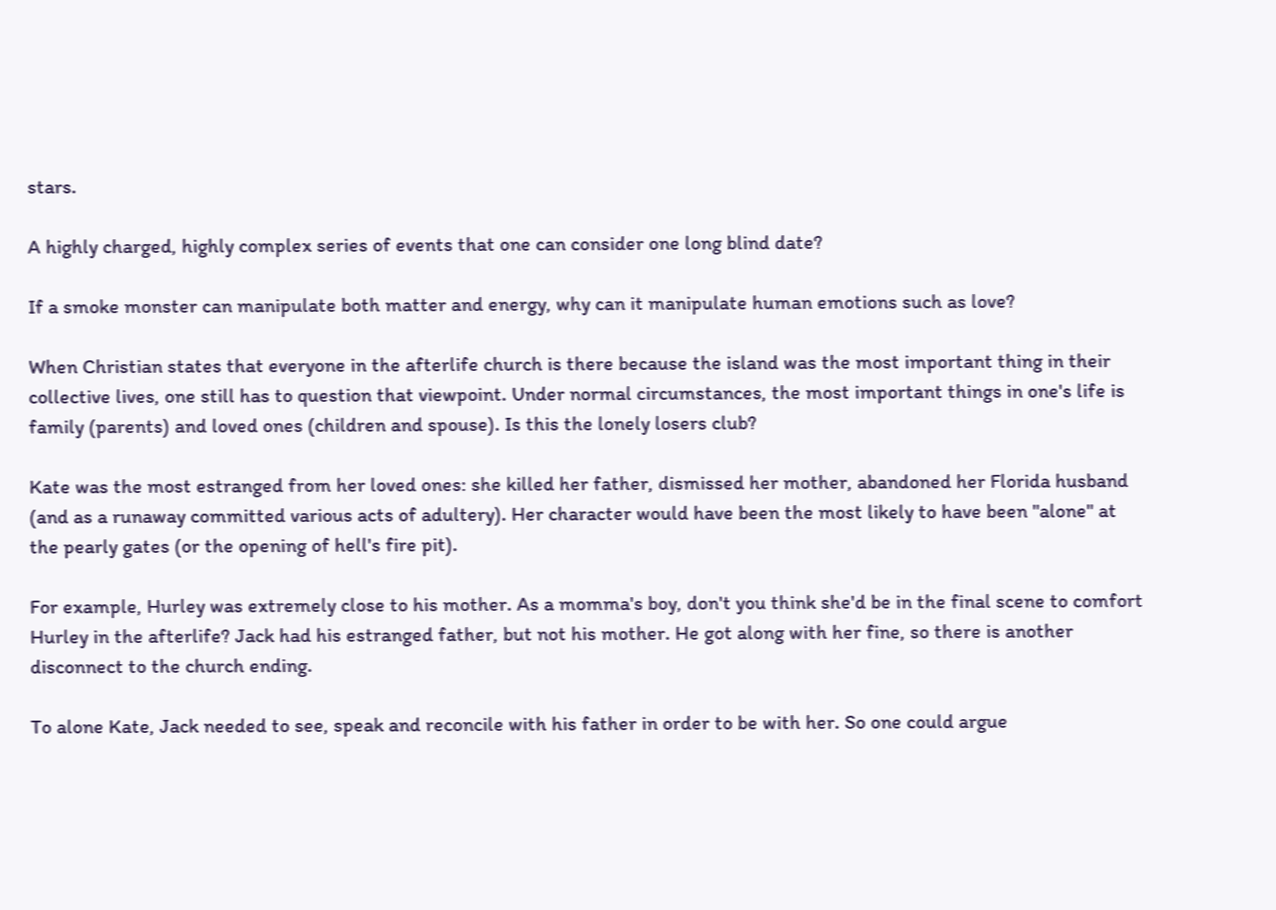stars.

A highly charged, highly complex series of events that one can consider one long blind date?

If a smoke monster can manipulate both matter and energy, why can it manipulate human emotions such as love?

When Christian states that everyone in the afterlife church is there because the island was the most important thing in their collective lives, one still has to question that viewpoint. Under normal circumstances, the most important things in one's life is family (parents) and loved ones (children and spouse). Is this the lonely losers club?

Kate was the most estranged from her loved ones: she killed her father, dismissed her mother, abandoned her Florida husband (and as a runaway committed various acts of adultery). Her character would have been the most likely to have been "alone" at the pearly gates (or the opening of hell's fire pit).

For example, Hurley was extremely close to his mother. As a momma's boy, don't you think she'd be in the final scene to comfort Hurley in the afterlife? Jack had his estranged father, but not his mother. He got along with her fine, so there is another disconnect to the church ending.

To alone Kate, Jack needed to see, speak and reconcile with his father in order to be with her. So one could argue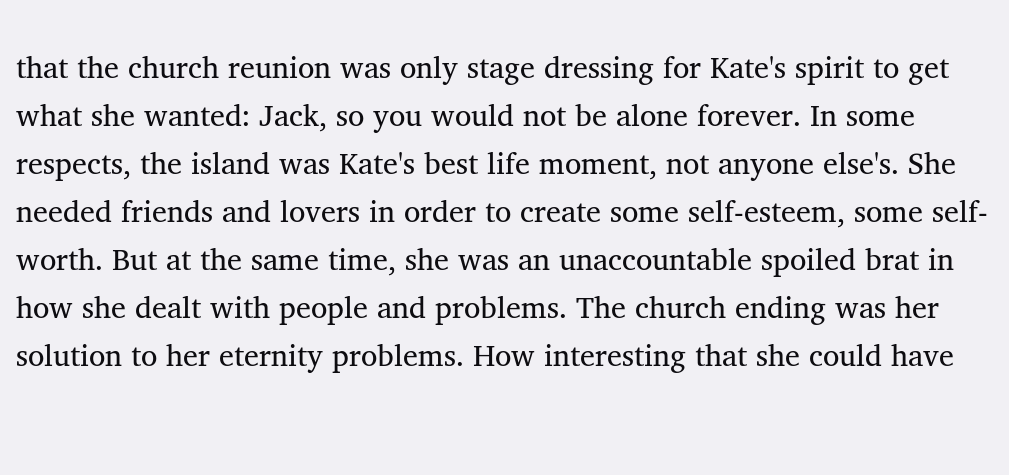that the church reunion was only stage dressing for Kate's spirit to get what she wanted: Jack, so you would not be alone forever. In some respects, the island was Kate's best life moment, not anyone else's. She needed friends and lovers in order to create some self-esteem, some self-worth. But at the same time, she was an unaccountable spoiled brat in how she dealt with people and problems. The church ending was her solution to her eternity problems. How interesting that she could have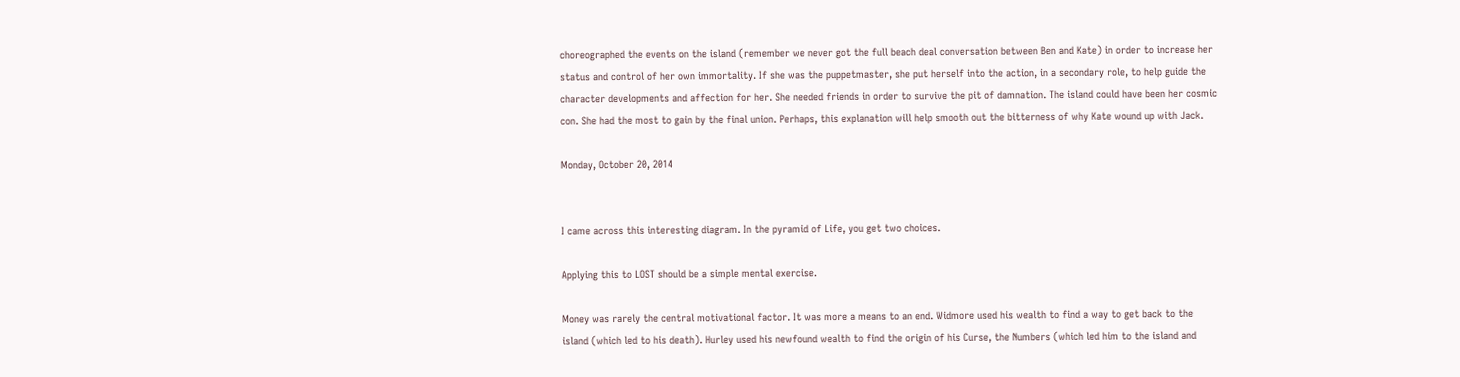choreographed the events on the island (remember we never got the full beach deal conversation between Ben and Kate) in order to increase her status and control of her own immortality. If she was the puppetmaster, she put herself into the action, in a secondary role, to help guide the character developments and affection for her. She needed friends in order to survive the pit of damnation. The island could have been her cosmic con. She had the most to gain by the final union. Perhaps, this explanation will help smooth out the bitterness of why Kate wound up with Jack.

Monday, October 20, 2014


I came across this interesting diagram. In the pyramid of Life, you get two choices.

Applying this to LOST should be a simple mental exercise.

Money was rarely the central motivational factor. It was more a means to an end. Widmore used his wealth to find a way to get back to the island (which led to his death). Hurley used his newfound wealth to find the origin of his Curse, the Numbers (which led him to the island and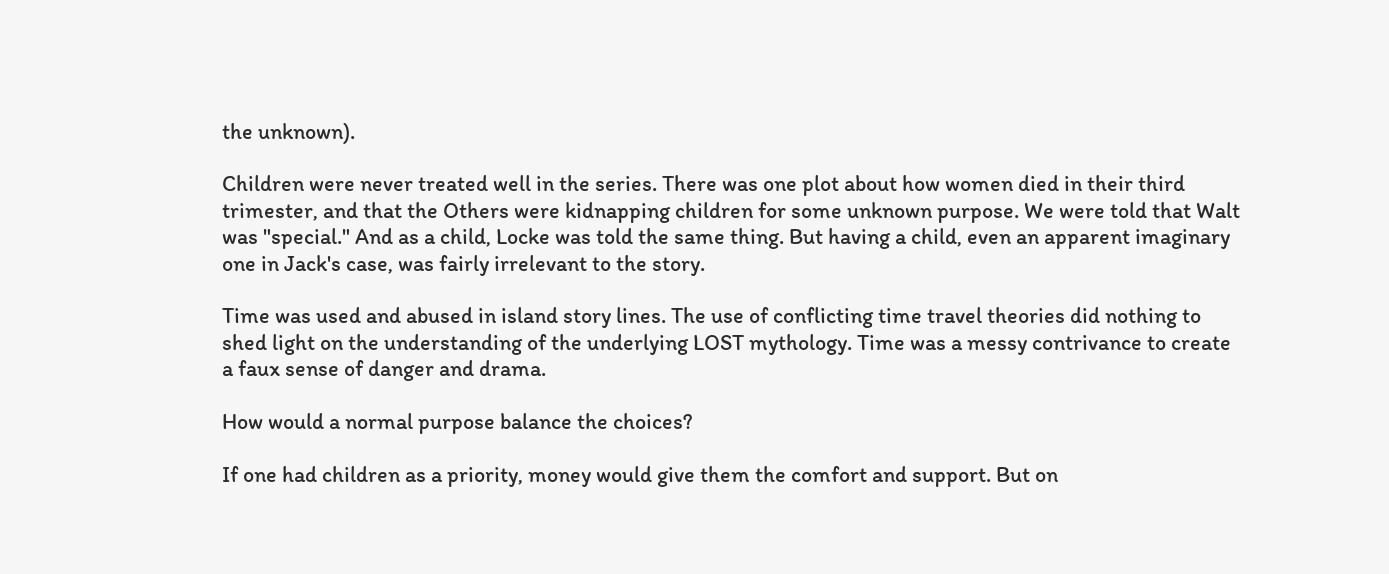the unknown).

Children were never treated well in the series. There was one plot about how women died in their third trimester, and that the Others were kidnapping children for some unknown purpose. We were told that Walt was "special." And as a child, Locke was told the same thing. But having a child, even an apparent imaginary one in Jack's case, was fairly irrelevant to the story.

Time was used and abused in island story lines. The use of conflicting time travel theories did nothing to shed light on the understanding of the underlying LOST mythology. Time was a messy contrivance to create a faux sense of danger and drama.

How would a normal purpose balance the choices?

If one had children as a priority, money would give them the comfort and support. But on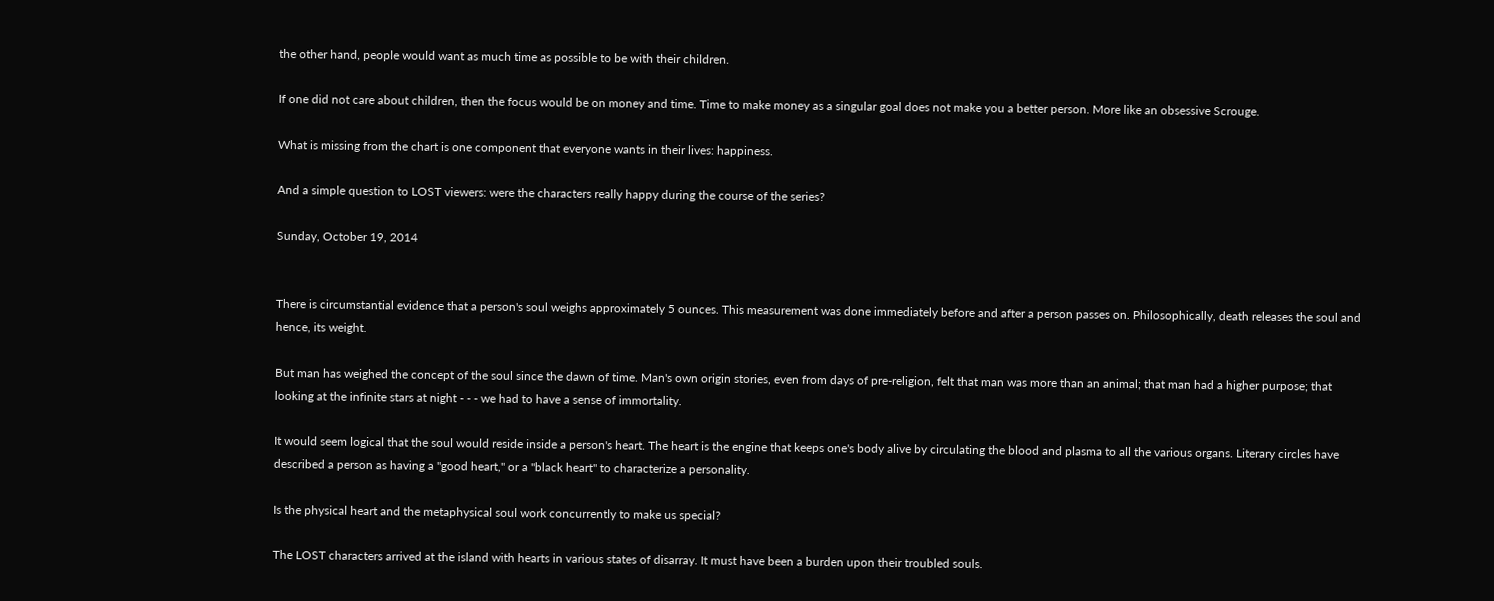the other hand, people would want as much time as possible to be with their children.

If one did not care about children, then the focus would be on money and time. Time to make money as a singular goal does not make you a better person. More like an obsessive Scrouge.

What is missing from the chart is one component that everyone wants in their lives: happiness.

And a simple question to LOST viewers: were the characters really happy during the course of the series?

Sunday, October 19, 2014


There is circumstantial evidence that a person's soul weighs approximately 5 ounces. This measurement was done immediately before and after a person passes on. Philosophically, death releases the soul and hence, its weight.

But man has weighed the concept of the soul since the dawn of time. Man's own origin stories, even from days of pre-religion, felt that man was more than an animal; that man had a higher purpose; that looking at the infinite stars at night - - - we had to have a sense of immortality.

It would seem logical that the soul would reside inside a person's heart. The heart is the engine that keeps one's body alive by circulating the blood and plasma to all the various organs. Literary circles have described a person as having a "good heart," or a "black heart" to characterize a personality.

Is the physical heart and the metaphysical soul work concurrently to make us special?

The LOST characters arrived at the island with hearts in various states of disarray. It must have been a burden upon their troubled souls.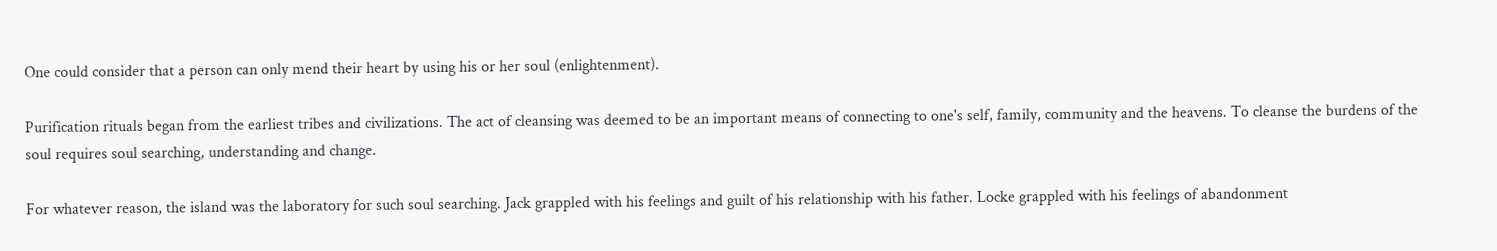One could consider that a person can only mend their heart by using his or her soul (enlightenment).

Purification rituals began from the earliest tribes and civilizations. The act of cleansing was deemed to be an important means of connecting to one's self, family, community and the heavens. To cleanse the burdens of the soul requires soul searching, understanding and change.

For whatever reason, the island was the laboratory for such soul searching. Jack grappled with his feelings and guilt of his relationship with his father. Locke grappled with his feelings of abandonment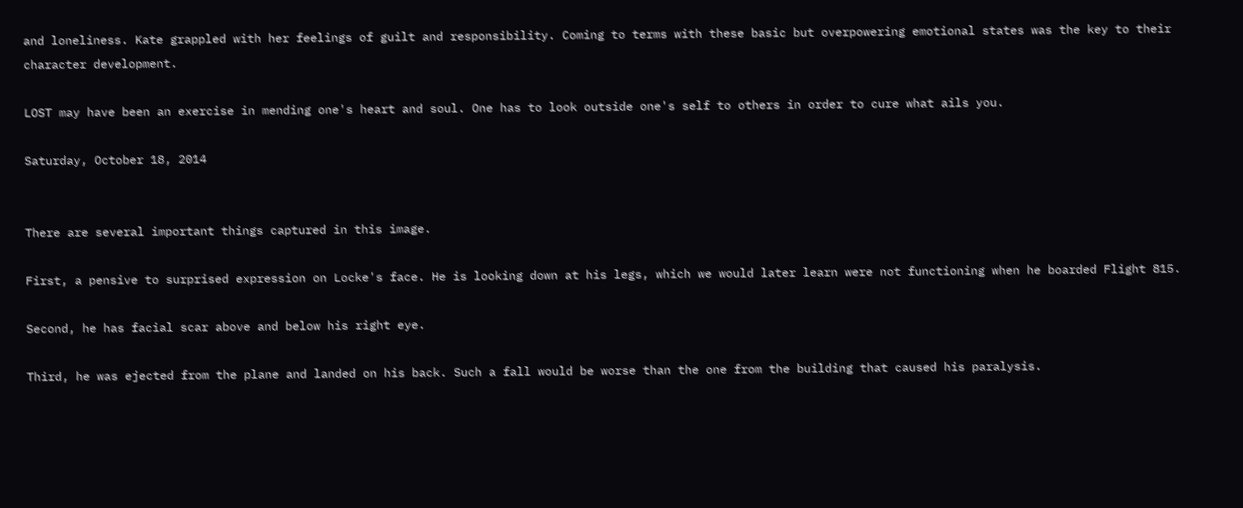and loneliness. Kate grappled with her feelings of guilt and responsibility. Coming to terms with these basic but overpowering emotional states was the key to their character development.

LOST may have been an exercise in mending one's heart and soul. One has to look outside one's self to others in order to cure what ails you.

Saturday, October 18, 2014


There are several important things captured in this image.

First, a pensive to surprised expression on Locke's face. He is looking down at his legs, which we would later learn were not functioning when he boarded Flight 815.

Second, he has facial scar above and below his right eye.

Third, he was ejected from the plane and landed on his back. Such a fall would be worse than the one from the building that caused his paralysis.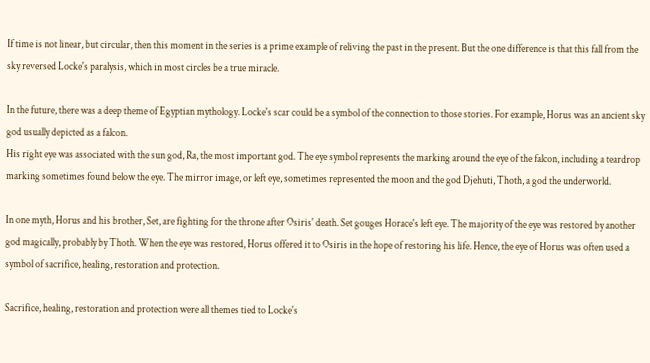If time is not linear, but circular, then this moment in the series is a prime example of reliving the past in the present. But the one difference is that this fall from the sky reversed Locke's paralysis, which in most circles be a true miracle.

In the future, there was a deep theme of Egyptian mythology. Locke's scar could be a symbol of the connection to those stories. For example, Horus was an ancient sky god usually depicted as a falcon.
His right eye was associated with the sun god, Ra, the most important god. The eye symbol represents the marking around the eye of the falcon, including a teardrop marking sometimes found below the eye. The mirror image, or left eye, sometimes represented the moon and the god Djehuti, Thoth, a god the underworld.

In one myth, Horus and his brother, Set, are fighting for the throne after Osiris' death. Set gouges Horace's left eye. The majority of the eye was restored by another god magically, probably by Thoth. When the eye was restored, Horus offered it to Osiris in the hope of restoring his life. Hence, the eye of Horus was often used a symbol of sacrifice, healing, restoration and protection.

Sacrifice, healing, restoration and protection were all themes tied to Locke's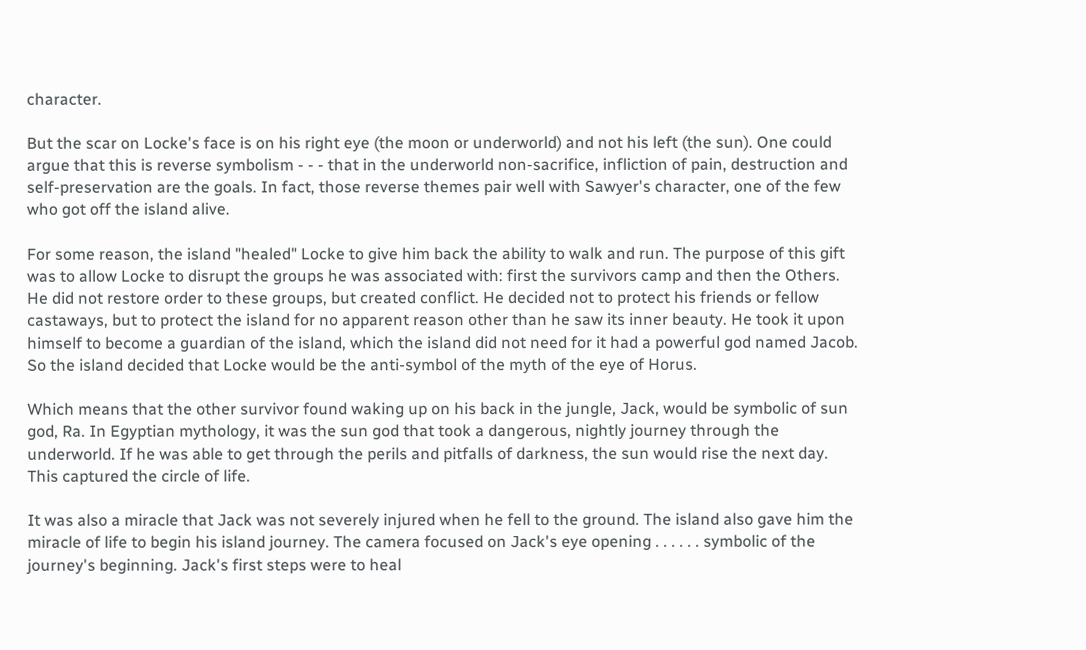character.

But the scar on Locke's face is on his right eye (the moon or underworld) and not his left (the sun). One could argue that this is reverse symbolism - - - that in the underworld non-sacrifice, infliction of pain, destruction and self-preservation are the goals. In fact, those reverse themes pair well with Sawyer's character, one of the few who got off the island alive.

For some reason, the island "healed" Locke to give him back the ability to walk and run. The purpose of this gift was to allow Locke to disrupt the groups he was associated with: first the survivors camp and then the Others. He did not restore order to these groups, but created conflict. He decided not to protect his friends or fellow castaways, but to protect the island for no apparent reason other than he saw its inner beauty. He took it upon himself to become a guardian of the island, which the island did not need for it had a powerful god named Jacob. So the island decided that Locke would be the anti-symbol of the myth of the eye of Horus.

Which means that the other survivor found waking up on his back in the jungle, Jack, would be symbolic of sun god, Ra. In Egyptian mythology, it was the sun god that took a dangerous, nightly journey through the underworld. If he was able to get through the perils and pitfalls of darkness, the sun would rise the next day. This captured the circle of life.

It was also a miracle that Jack was not severely injured when he fell to the ground. The island also gave him the miracle of life to begin his island journey. The camera focused on Jack's eye opening . . . . . . symbolic of the journey's beginning. Jack's first steps were to heal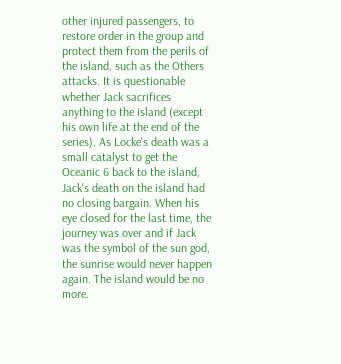other injured passengers, to restore order in the group and protect them from the perils of the island, such as the Others attacks. It is questionable whether Jack sacrifices anything to the island (except his own life at the end of the series). As Locke's death was a small catalyst to get the Oceanic 6 back to the island, Jack's death on the island had no closing bargain. When his eye closed for the last time, the journey was over and if Jack was the symbol of the sun god, the sunrise would never happen again. The island would be no more.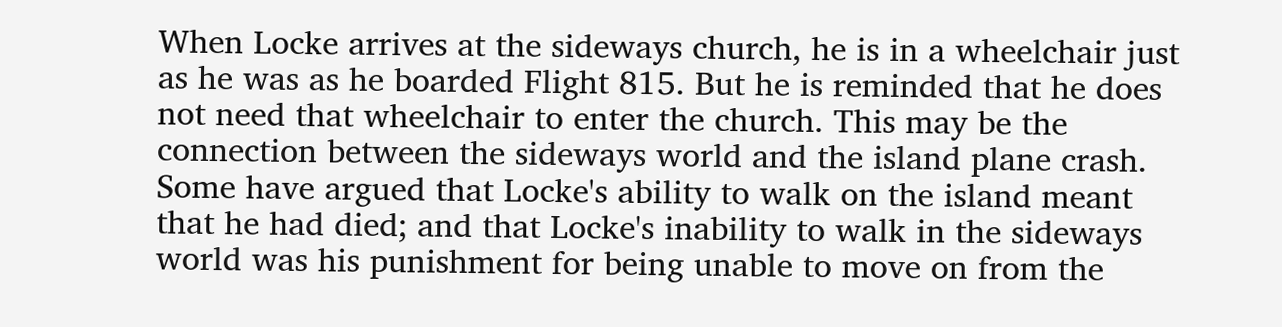When Locke arrives at the sideways church, he is in a wheelchair just as he was as he boarded Flight 815. But he is reminded that he does not need that wheelchair to enter the church. This may be the connection between the sideways world and the island plane crash. Some have argued that Locke's ability to walk on the island meant that he had died; and that Locke's inability to walk in the sideways world was his punishment for being unable to move on from the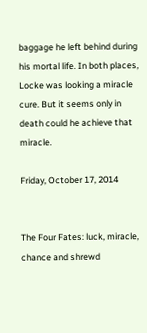baggage he left behind during his mortal life. In both places, Locke was looking a miracle cure. But it seems only in death could he achieve that miracle.

Friday, October 17, 2014


The Four Fates: luck, miracle, chance and shrewd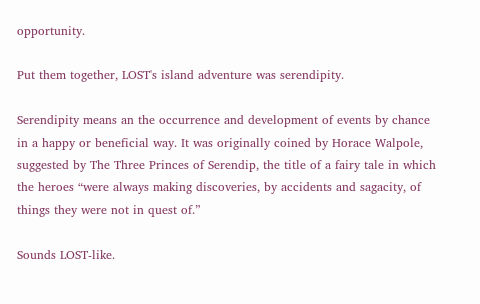opportunity.

Put them together, LOST's island adventure was serendipity.

Serendipity means an the occurrence and development of events by chance in a happy or beneficial way. It was originally coined by Horace Walpole, suggested by The Three Princes of Serendip, the title of a fairy tale in which the heroes “were always making discoveries, by accidents and sagacity, of things they were not in quest of.”

Sounds LOST-like.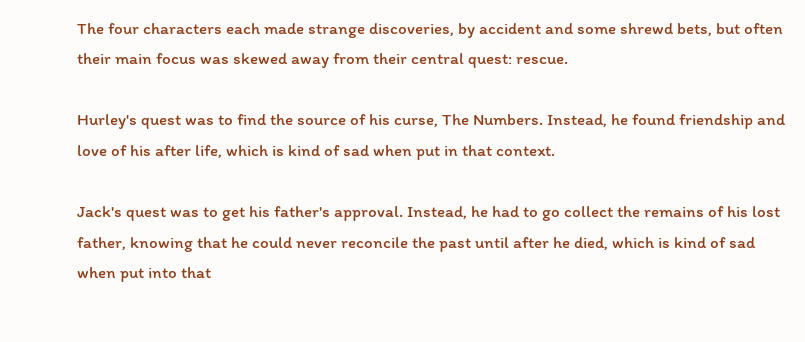The four characters each made strange discoveries, by accident and some shrewd bets, but often their main focus was skewed away from their central quest: rescue.

Hurley's quest was to find the source of his curse, The Numbers. Instead, he found friendship and love of his after life, which is kind of sad when put in that context.

Jack's quest was to get his father's approval. Instead, he had to go collect the remains of his lost father, knowing that he could never reconcile the past until after he died, which is kind of sad when put into that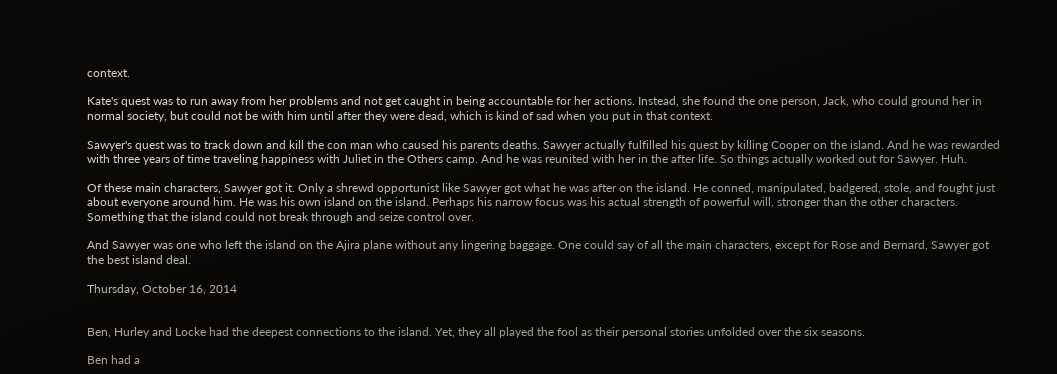context.

Kate's quest was to run away from her problems and not get caught in being accountable for her actions. Instead, she found the one person, Jack, who could ground her in normal society, but could not be with him until after they were dead, which is kind of sad when you put in that context.

Sawyer's quest was to track down and kill the con man who caused his parents deaths. Sawyer actually fulfilled his quest by killing Cooper on the island. And he was rewarded with three years of time traveling happiness with Juliet in the Others camp. And he was reunited with her in the after life. So things actually worked out for Sawyer. Huh.

Of these main characters, Sawyer got it. Only a shrewd opportunist like Sawyer got what he was after on the island. He conned, manipulated, badgered, stole, and fought just about everyone around him. He was his own island on the island. Perhaps his narrow focus was his actual strength of powerful will, stronger than the other characters. Something that the island could not break through and seize control over.

And Sawyer was one who left the island on the Ajira plane without any lingering baggage. One could say of all the main characters, except for Rose and Bernard, Sawyer got the best island deal.

Thursday, October 16, 2014


Ben, Hurley and Locke had the deepest connections to the island. Yet, they all played the fool as their personal stories unfolded over the six seasons.

Ben had a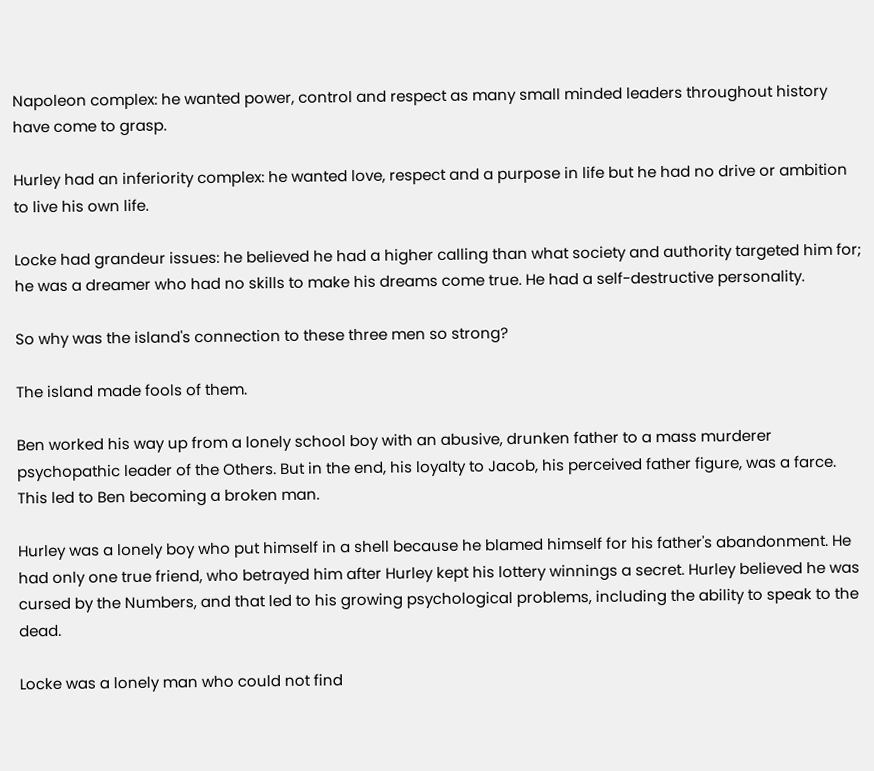Napoleon complex: he wanted power, control and respect as many small minded leaders throughout history have come to grasp.

Hurley had an inferiority complex: he wanted love, respect and a purpose in life but he had no drive or ambition to live his own life.

Locke had grandeur issues: he believed he had a higher calling than what society and authority targeted him for; he was a dreamer who had no skills to make his dreams come true. He had a self-destructive personality.

So why was the island's connection to these three men so strong?

The island made fools of them.

Ben worked his way up from a lonely school boy with an abusive, drunken father to a mass murderer psychopathic leader of the Others. But in the end, his loyalty to Jacob, his perceived father figure, was a farce. This led to Ben becoming a broken man.

Hurley was a lonely boy who put himself in a shell because he blamed himself for his father's abandonment. He had only one true friend, who betrayed him after Hurley kept his lottery winnings a secret. Hurley believed he was cursed by the Numbers, and that led to his growing psychological problems, including the ability to speak to the dead.

Locke was a lonely man who could not find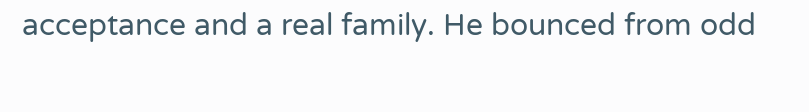acceptance and a real family. He bounced from odd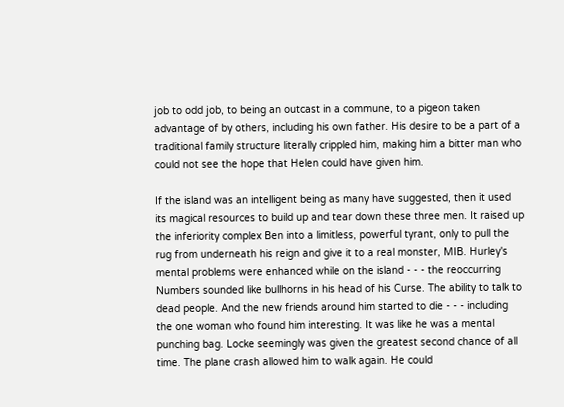job to odd job, to being an outcast in a commune, to a pigeon taken advantage of by others, including his own father. His desire to be a part of a traditional family structure literally crippled him, making him a bitter man who could not see the hope that Helen could have given him.

If the island was an intelligent being as many have suggested, then it used its magical resources to build up and tear down these three men. It raised up the inferiority complex Ben into a limitless, powerful tyrant, only to pull the rug from underneath his reign and give it to a real monster, MIB. Hurley's mental problems were enhanced while on the island - - - the reoccurring Numbers sounded like bullhorns in his head of his Curse. The ability to talk to dead people. And the new friends around him started to die - - - including the one woman who found him interesting. It was like he was a mental punching bag. Locke seemingly was given the greatest second chance of all time. The plane crash allowed him to walk again. He could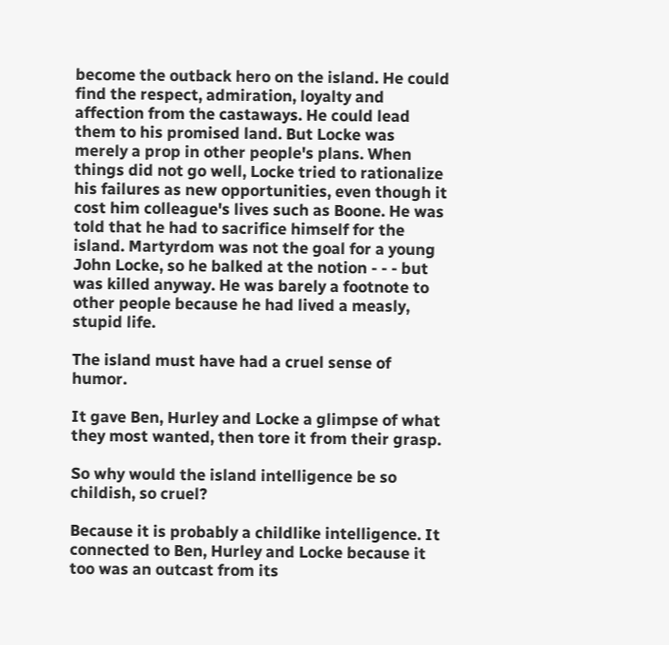become the outback hero on the island. He could find the respect, admiration, loyalty and affection from the castaways. He could lead them to his promised land. But Locke was merely a prop in other people's plans. When things did not go well, Locke tried to rationalize his failures as new opportunities, even though it cost him colleague's lives such as Boone. He was told that he had to sacrifice himself for the island. Martyrdom was not the goal for a young John Locke, so he balked at the notion - - - but was killed anyway. He was barely a footnote to other people because he had lived a measly, stupid life.

The island must have had a cruel sense of humor.

It gave Ben, Hurley and Locke a glimpse of what they most wanted, then tore it from their grasp.

So why would the island intelligence be so childish, so cruel?

Because it is probably a childlike intelligence. It connected to Ben, Hurley and Locke because it too was an outcast from its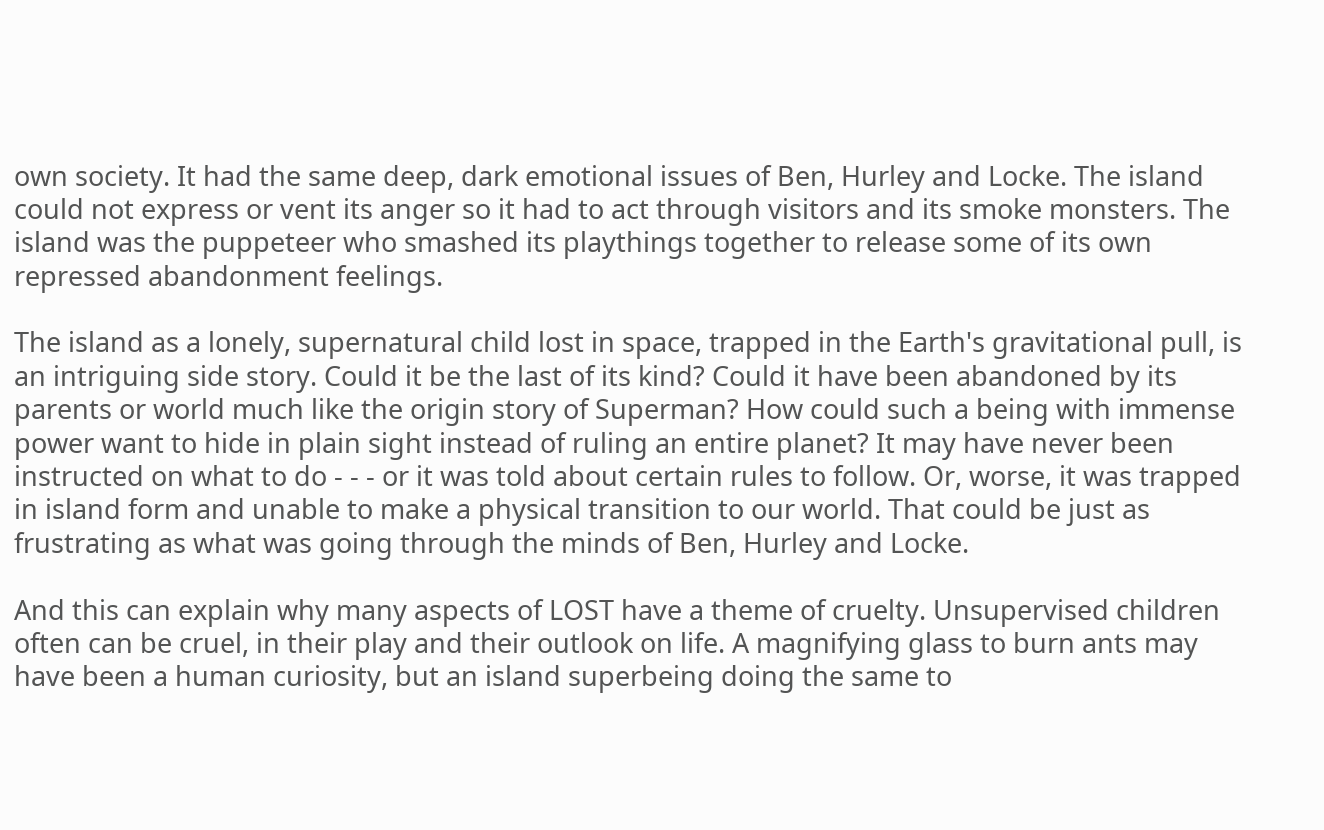own society. It had the same deep, dark emotional issues of Ben, Hurley and Locke. The island could not express or vent its anger so it had to act through visitors and its smoke monsters. The island was the puppeteer who smashed its playthings together to release some of its own repressed abandonment feelings.

The island as a lonely, supernatural child lost in space, trapped in the Earth's gravitational pull, is an intriguing side story. Could it be the last of its kind? Could it have been abandoned by its parents or world much like the origin story of Superman? How could such a being with immense power want to hide in plain sight instead of ruling an entire planet? It may have never been instructed on what to do - - - or it was told about certain rules to follow. Or, worse, it was trapped in island form and unable to make a physical transition to our world. That could be just as frustrating as what was going through the minds of Ben, Hurley and Locke.

And this can explain why many aspects of LOST have a theme of cruelty. Unsupervised children often can be cruel, in their play and their outlook on life. A magnifying glass to burn ants may have been a human curiosity, but an island superbeing doing the same to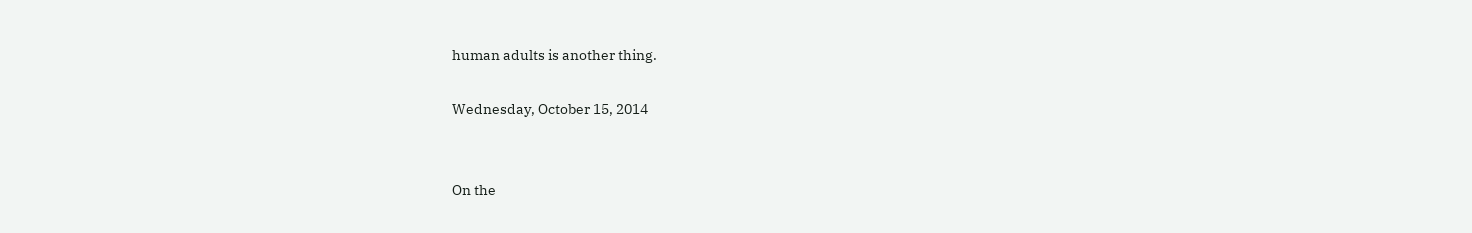human adults is another thing.

Wednesday, October 15, 2014


On the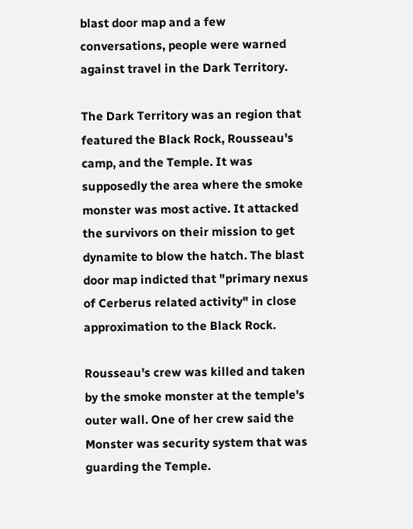blast door map and a few conversations, people were warned against travel in the Dark Territory.

The Dark Territory was an region that featured the Black Rock, Rousseau's camp, and the Temple. It was supposedly the area where the smoke monster was most active. It attacked the survivors on their mission to get dynamite to blow the hatch. The blast door map indicted that "primary nexus of Cerberus related activity" in close approximation to the Black Rock.

Rousseau's crew was killed and taken by the smoke monster at the temple's outer wall. One of her crew said the Monster was security system that was guarding the Temple.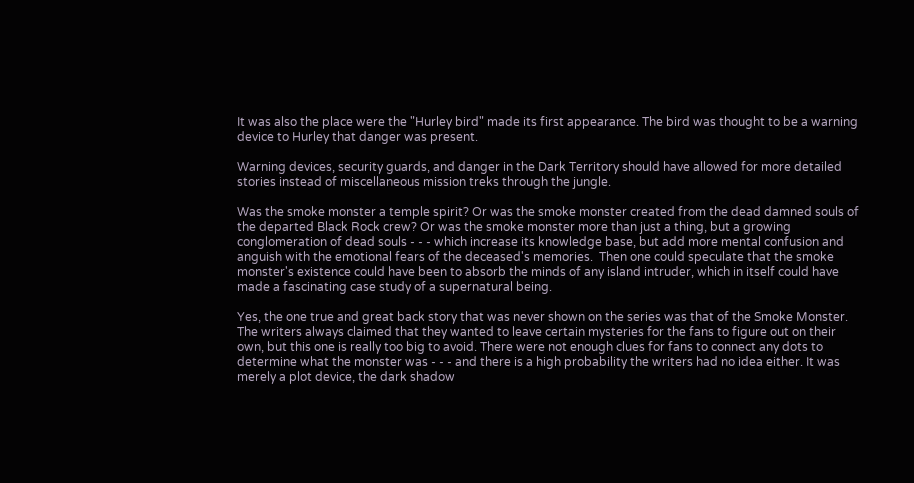It was also the place were the "Hurley bird" made its first appearance. The bird was thought to be a warning device to Hurley that danger was present.

Warning devices, security guards, and danger in the Dark Territory should have allowed for more detailed stories instead of miscellaneous mission treks through the jungle.

Was the smoke monster a temple spirit? Or was the smoke monster created from the dead damned souls of the departed Black Rock crew? Or was the smoke monster more than just a thing, but a growing conglomeration of dead souls - - - which increase its knowledge base, but add more mental confusion and anguish with the emotional fears of the deceased's memories.  Then one could speculate that the smoke monster's existence could have been to absorb the minds of any island intruder, which in itself could have made a fascinating case study of a supernatural being.

Yes, the one true and great back story that was never shown on the series was that of the Smoke Monster.  The writers always claimed that they wanted to leave certain mysteries for the fans to figure out on their own, but this one is really too big to avoid. There were not enough clues for fans to connect any dots to determine what the monster was - - - and there is a high probability the writers had no idea either. It was merely a plot device, the dark shadow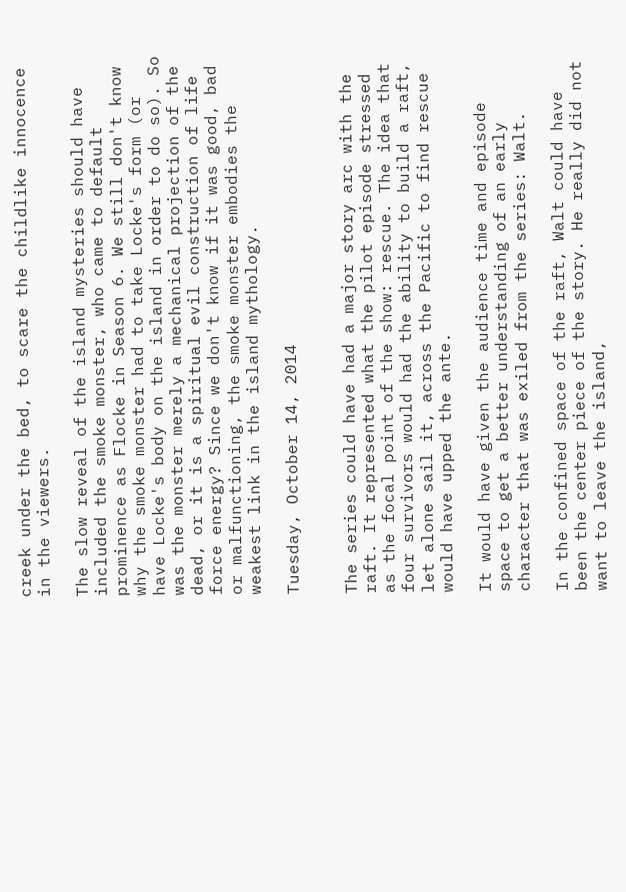creek under the bed, to scare the childlike innocence in the viewers.

The slow reveal of the island mysteries should have included the smoke monster, who came to default prominence as Flocke in Season 6. We still don't know why the smoke monster had to take Locke's form (or have Locke's body on the island in order to do so). So was the monster merely a mechanical projection of the dead, or it is a spiritual evil construction of life force energy? Since we don't know if it was good, bad or malfunctioning, the smoke monster embodies the weakest link in the island mythology.

Tuesday, October 14, 2014


The series could have had a major story arc with the raft. It represented what the pilot episode stressed as the focal point of the show: rescue. The idea that four survivors would had the ability to build a raft, let alone sail it, across the Pacific to find rescue would have upped the ante.

It would have given the audience time and episode space to get a better understanding of an early character that was exiled from the series: Walt.

In the confined space of the raft, Walt could have been the center piece of the story. He really did not want to leave the island,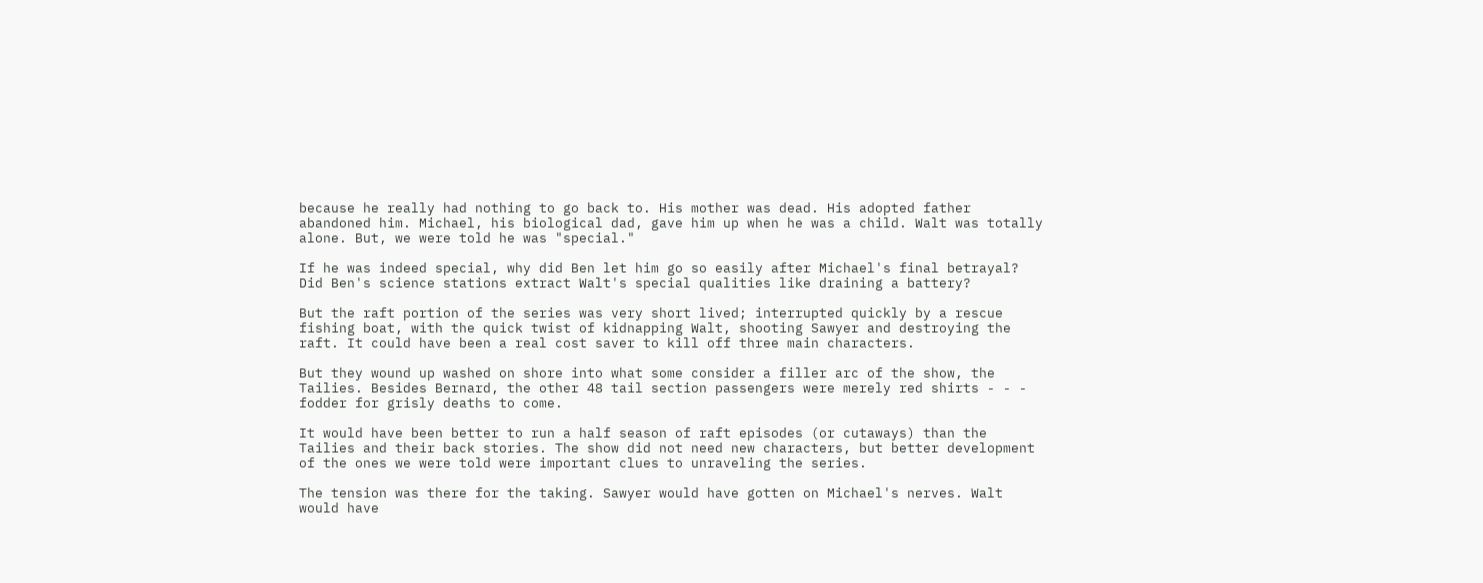because he really had nothing to go back to. His mother was dead. His adopted father abandoned him. Michael, his biological dad, gave him up when he was a child. Walt was totally alone. But, we were told he was "special."

If he was indeed special, why did Ben let him go so easily after Michael's final betrayal? Did Ben's science stations extract Walt's special qualities like draining a battery?

But the raft portion of the series was very short lived; interrupted quickly by a rescue fishing boat, with the quick twist of kidnapping Walt, shooting Sawyer and destroying the raft. It could have been a real cost saver to kill off three main characters.

But they wound up washed on shore into what some consider a filler arc of the show, the Tailies. Besides Bernard, the other 48 tail section passengers were merely red shirts - - - fodder for grisly deaths to come.

It would have been better to run a half season of raft episodes (or cutaways) than the Tailies and their back stories. The show did not need new characters, but better development of the ones we were told were important clues to unraveling the series.

The tension was there for the taking. Sawyer would have gotten on Michael's nerves. Walt would have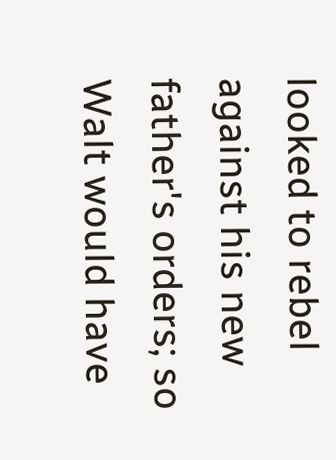looked to rebel against his new father's orders; so Walt would have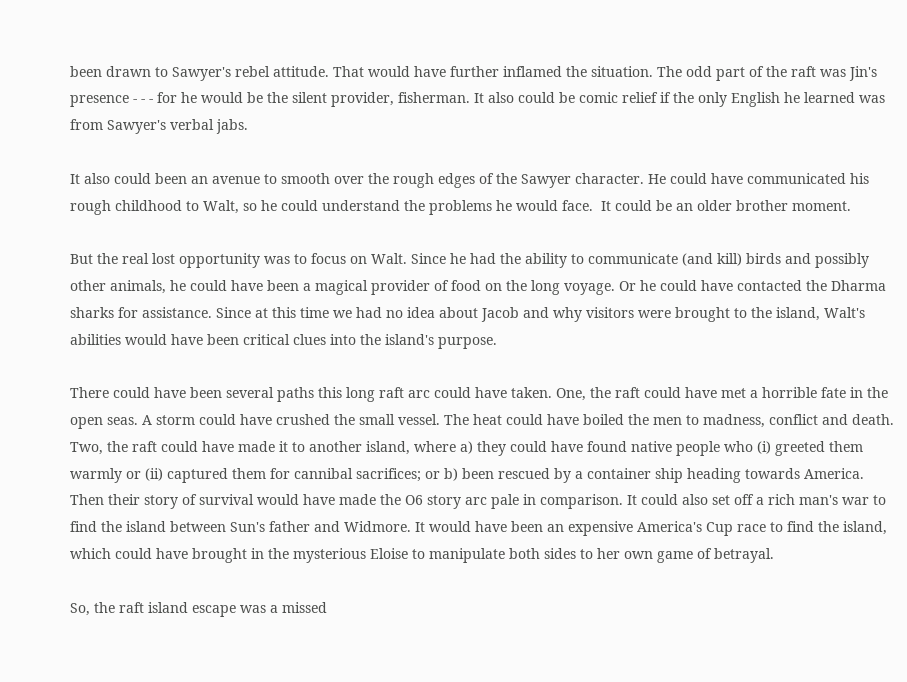been drawn to Sawyer's rebel attitude. That would have further inflamed the situation. The odd part of the raft was Jin's presence - - - for he would be the silent provider, fisherman. It also could be comic relief if the only English he learned was from Sawyer's verbal jabs.

It also could been an avenue to smooth over the rough edges of the Sawyer character. He could have communicated his rough childhood to Walt, so he could understand the problems he would face.  It could be an older brother moment.

But the real lost opportunity was to focus on Walt. Since he had the ability to communicate (and kill) birds and possibly other animals, he could have been a magical provider of food on the long voyage. Or he could have contacted the Dharma sharks for assistance. Since at this time we had no idea about Jacob and why visitors were brought to the island, Walt's abilities would have been critical clues into the island's purpose.

There could have been several paths this long raft arc could have taken. One, the raft could have met a horrible fate in the open seas. A storm could have crushed the small vessel. The heat could have boiled the men to madness, conflict and death. Two, the raft could have made it to another island, where a) they could have found native people who (i) greeted them warmly or (ii) captured them for cannibal sacrifices; or b) been rescued by a container ship heading towards America. Then their story of survival would have made the O6 story arc pale in comparison. It could also set off a rich man's war to find the island between Sun's father and Widmore. It would have been an expensive America's Cup race to find the island, which could have brought in the mysterious Eloise to manipulate both sides to her own game of betrayal.

So, the raft island escape was a missed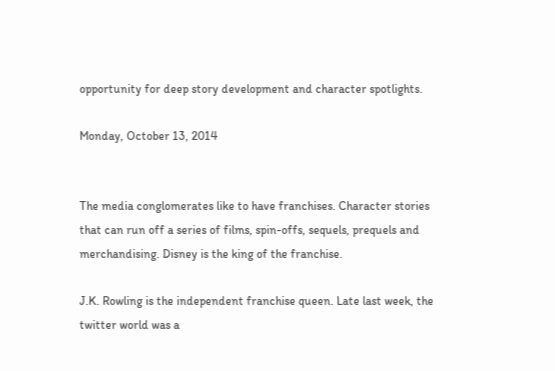opportunity for deep story development and character spotlights.

Monday, October 13, 2014


The media conglomerates like to have franchises. Character stories that can run off a series of films, spin-offs, sequels, prequels and merchandising. Disney is the king of the franchise.

J.K. Rowling is the independent franchise queen. Late last week, the twitter world was a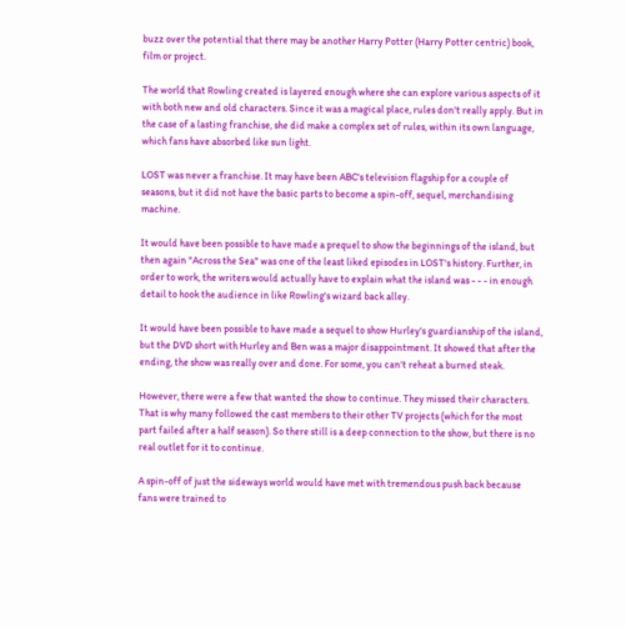buzz over the potential that there may be another Harry Potter (Harry Potter centric) book, film or project.

The world that Rowling created is layered enough where she can explore various aspects of it with both new and old characters. Since it was a magical place, rules don't really apply. But in the case of a lasting franchise, she did make a complex set of rules, within its own language, which fans have absorbed like sun light.

LOST was never a franchise. It may have been ABC's television flagship for a couple of seasons, but it did not have the basic parts to become a spin-off, sequel, merchandising machine.

It would have been possible to have made a prequel to show the beginnings of the island, but then again "Across the Sea" was one of the least liked episodes in LOST's history. Further, in order to work, the writers would actually have to explain what the island was - - - in enough detail to hook the audience in like Rowling's wizard back alley.

It would have been possible to have made a sequel to show Hurley's guardianship of the island, but the DVD short with Hurley and Ben was a major disappointment. It showed that after the ending, the show was really over and done. For some, you can't reheat a burned steak.

However, there were a few that wanted the show to continue. They missed their characters. That is why many followed the cast members to their other TV projects (which for the most part failed after a half season). So there still is a deep connection to the show, but there is no real outlet for it to continue.

A spin-off of just the sideways world would have met with tremendous push back because fans were trained to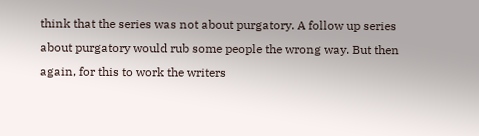think that the series was not about purgatory. A follow up series about purgatory would rub some people the wrong way. But then again, for this to work the writers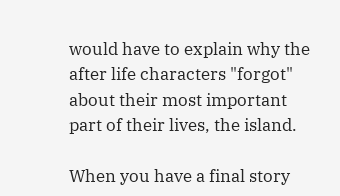would have to explain why the after life characters "forgot" about their most important part of their lives, the island.

When you have a final story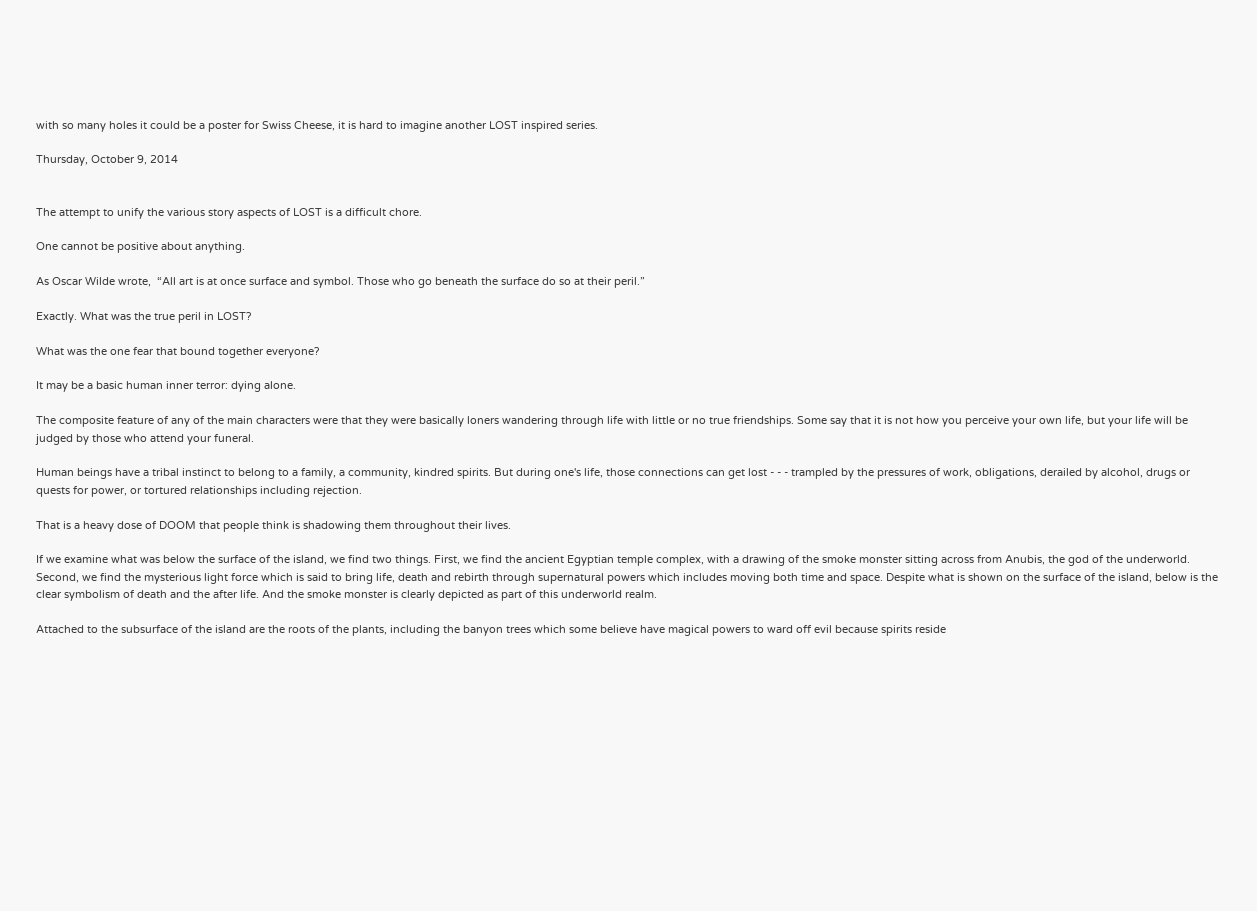with so many holes it could be a poster for Swiss Cheese, it is hard to imagine another LOST inspired series.

Thursday, October 9, 2014


The attempt to unify the various story aspects of LOST is a difficult chore.

One cannot be positive about anything.

As Oscar Wilde wrote,  “All art is at once surface and symbol. Those who go beneath the surface do so at their peril.”

Exactly. What was the true peril in LOST?

What was the one fear that bound together everyone?

It may be a basic human inner terror: dying alone.

The composite feature of any of the main characters were that they were basically loners wandering through life with little or no true friendships. Some say that it is not how you perceive your own life, but your life will be judged by those who attend your funeral.

Human beings have a tribal instinct to belong to a family, a community, kindred spirits. But during one's life, those connections can get lost - - - trampled by the pressures of work, obligations, derailed by alcohol, drugs or quests for power, or tortured relationships including rejection.

That is a heavy dose of DOOM that people think is shadowing them throughout their lives.

If we examine what was below the surface of the island, we find two things. First, we find the ancient Egyptian temple complex, with a drawing of the smoke monster sitting across from Anubis, the god of the underworld. Second, we find the mysterious light force which is said to bring life, death and rebirth through supernatural powers which includes moving both time and space. Despite what is shown on the surface of the island, below is the clear symbolism of death and the after life. And the smoke monster is clearly depicted as part of this underworld realm.

Attached to the subsurface of the island are the roots of the plants, including the banyon trees which some believe have magical powers to ward off evil because spirits reside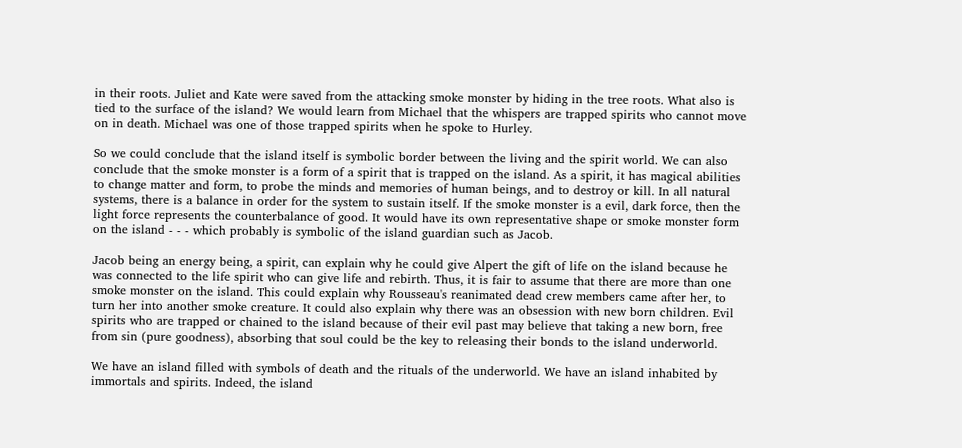in their roots. Juliet and Kate were saved from the attacking smoke monster by hiding in the tree roots. What also is tied to the surface of the island? We would learn from Michael that the whispers are trapped spirits who cannot move on in death. Michael was one of those trapped spirits when he spoke to Hurley.

So we could conclude that the island itself is symbolic border between the living and the spirit world. We can also conclude that the smoke monster is a form of a spirit that is trapped on the island. As a spirit, it has magical abilities to change matter and form, to probe the minds and memories of human beings, and to destroy or kill. In all natural systems, there is a balance in order for the system to sustain itself. If the smoke monster is a evil, dark force, then the light force represents the counterbalance of good. It would have its own representative shape or smoke monster form on the island - - - which probably is symbolic of the island guardian such as Jacob.

Jacob being an energy being, a spirit, can explain why he could give Alpert the gift of life on the island because he was connected to the life spirit who can give life and rebirth. Thus, it is fair to assume that there are more than one smoke monster on the island. This could explain why Rousseau's reanimated dead crew members came after her, to turn her into another smoke creature. It could also explain why there was an obsession with new born children. Evil spirits who are trapped or chained to the island because of their evil past may believe that taking a new born, free from sin (pure goodness), absorbing that soul could be the key to releasing their bonds to the island underworld.

We have an island filled with symbols of death and the rituals of the underworld. We have an island inhabited by immortals and spirits. Indeed, the island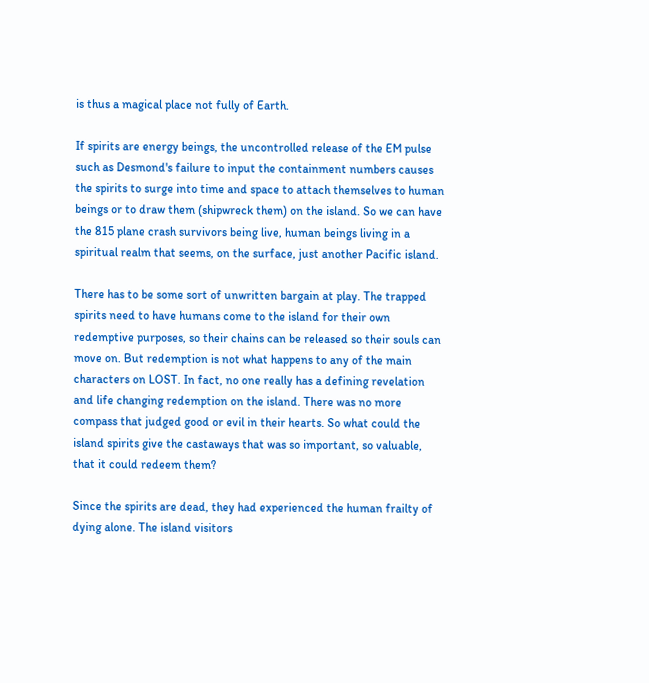is thus a magical place not fully of Earth.

If spirits are energy beings, the uncontrolled release of the EM pulse such as Desmond's failure to input the containment numbers causes the spirits to surge into time and space to attach themselves to human beings or to draw them (shipwreck them) on the island. So we can have the 815 plane crash survivors being live, human beings living in a spiritual realm that seems, on the surface, just another Pacific island.

There has to be some sort of unwritten bargain at play. The trapped spirits need to have humans come to the island for their own redemptive purposes, so their chains can be released so their souls can move on. But redemption is not what happens to any of the main characters on LOST. In fact, no one really has a defining revelation and life changing redemption on the island. There was no more compass that judged good or evil in their hearts. So what could the island spirits give the castaways that was so important, so valuable, that it could redeem them?

Since the spirits are dead, they had experienced the human frailty of dying alone. The island visitors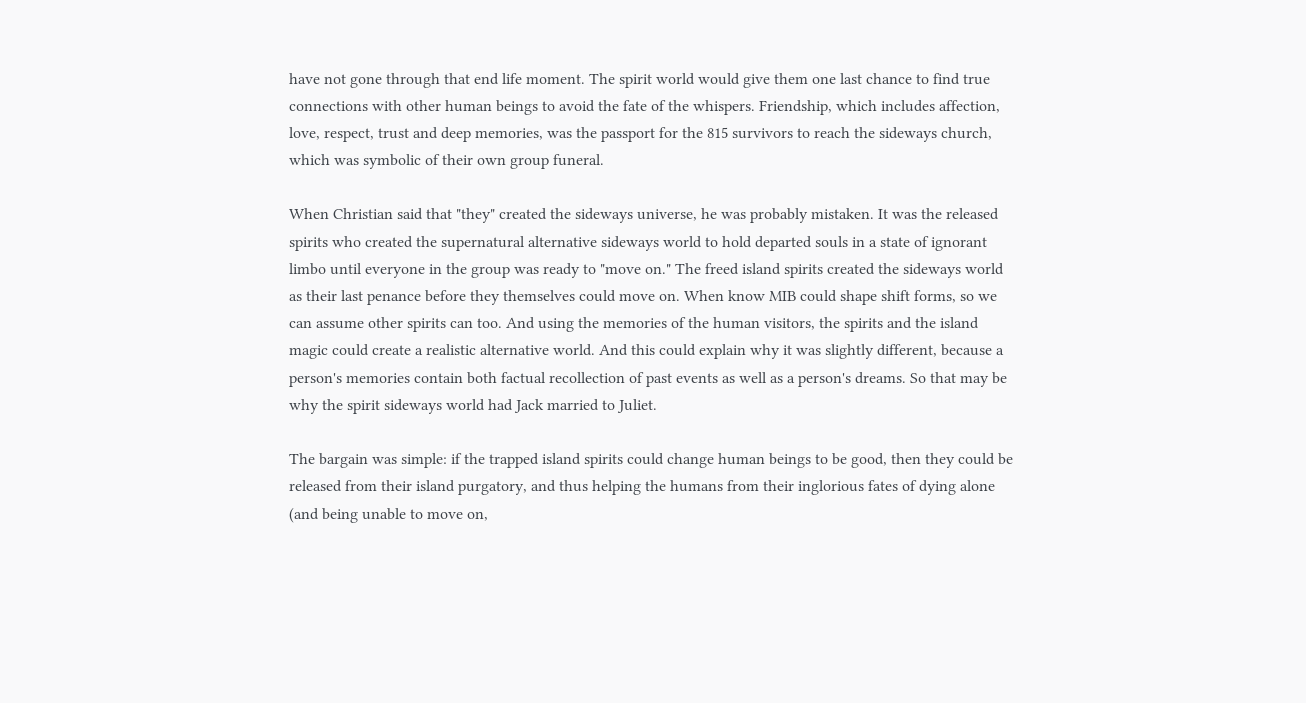have not gone through that end life moment. The spirit world would give them one last chance to find true connections with other human beings to avoid the fate of the whispers. Friendship, which includes affection, love, respect, trust and deep memories, was the passport for the 815 survivors to reach the sideways church, which was symbolic of their own group funeral.

When Christian said that "they" created the sideways universe, he was probably mistaken. It was the released spirits who created the supernatural alternative sideways world to hold departed souls in a state of ignorant limbo until everyone in the group was ready to "move on." The freed island spirits created the sideways world as their last penance before they themselves could move on. When know MIB could shape shift forms, so we can assume other spirits can too. And using the memories of the human visitors, the spirits and the island magic could create a realistic alternative world. And this could explain why it was slightly different, because a person's memories contain both factual recollection of past events as well as a person's dreams. So that may be why the spirit sideways world had Jack married to Juliet.

The bargain was simple: if the trapped island spirits could change human beings to be good, then they could be released from their island purgatory, and thus helping the humans from their inglorious fates of dying alone (and being unable to move on,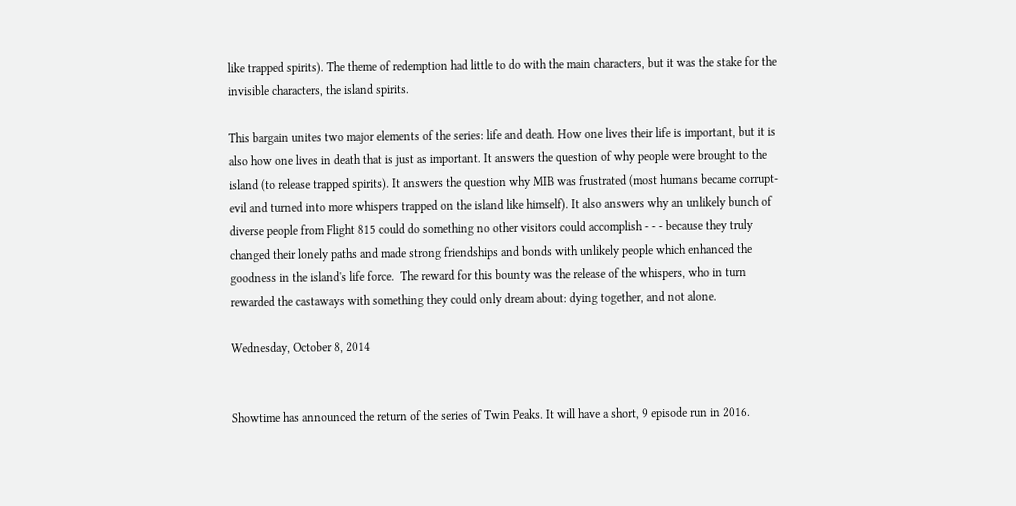like trapped spirits). The theme of redemption had little to do with the main characters, but it was the stake for the invisible characters, the island spirits.

This bargain unites two major elements of the series: life and death. How one lives their life is important, but it is also how one lives in death that is just as important. It answers the question of why people were brought to the island (to release trapped spirits). It answers the question why MIB was frustrated (most humans became corrupt-evil and turned into more whispers trapped on the island like himself). It also answers why an unlikely bunch of diverse people from Flight 815 could do something no other visitors could accomplish - - - because they truly changed their lonely paths and made strong friendships and bonds with unlikely people which enhanced the goodness in the island's life force.  The reward for this bounty was the release of the whispers, who in turn rewarded the castaways with something they could only dream about: dying together, and not alone.

Wednesday, October 8, 2014


Showtime has announced the return of the series of Twin Peaks. It will have a short, 9 episode run in 2016.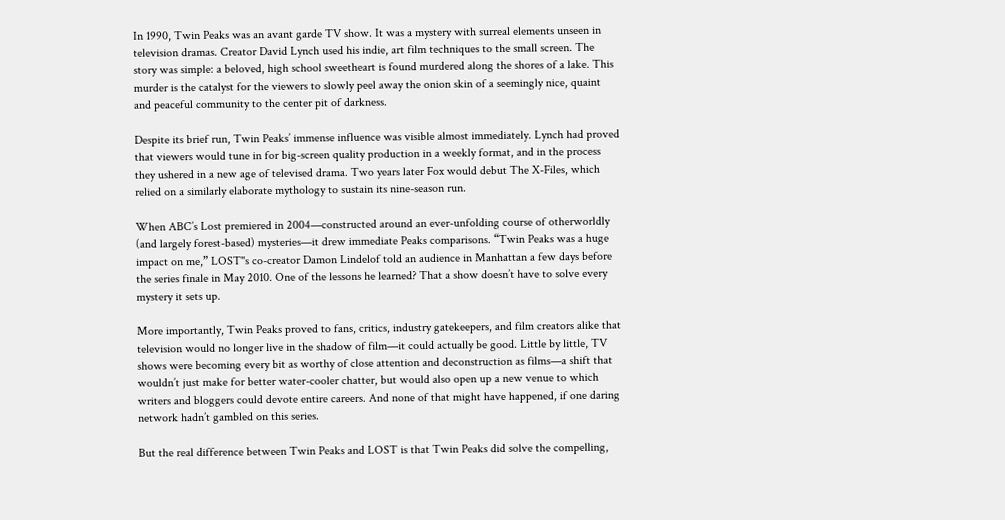In 1990, Twin Peaks was an avant garde TV show. It was a mystery with surreal elements unseen in television dramas. Creator David Lynch used his indie, art film techniques to the small screen. The story was simple: a beloved, high school sweetheart is found murdered along the shores of a lake. This murder is the catalyst for the viewers to slowly peel away the onion skin of a seemingly nice, quaint and peaceful community to the center pit of darkness.

Despite its brief run, Twin Peaks’ immense influence was visible almost immediately. Lynch had proved that viewers would tune in for big-screen quality production in a weekly format, and in the process they ushered in a new age of televised drama. Two years later Fox would debut The X-Files, which relied on a similarly elaborate mythology to sustain its nine-season run.

When ABC’s Lost premiered in 2004—constructed around an ever-unfolding course of otherworldly (and largely forest-based) mysteries—it drew immediate Peaks comparisons. “Twin Peaks was a huge impact on me,” LOST''s co-creator Damon Lindelof told an audience in Manhattan a few days before the series finale in May 2010. One of the lessons he learned? That a show doesn’t have to solve every mystery it sets up.

More importantly, Twin Peaks proved to fans, critics, industry gatekeepers, and film creators alike that television would no longer live in the shadow of film—it could actually be good. Little by little, TV shows were becoming every bit as worthy of close attention and deconstruction as films—a shift that wouldn’t just make for better water-cooler chatter, but would also open up a new venue to which writers and bloggers could devote entire careers. And none of that might have happened, if one daring network hadn’t gambled on this series.

But the real difference between Twin Peaks and LOST is that Twin Peaks did solve the compelling,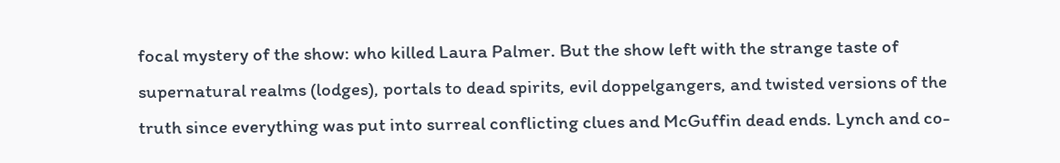focal mystery of the show: who killed Laura Palmer. But the show left with the strange taste of supernatural realms (lodges), portals to dead spirits, evil doppelgangers, and twisted versions of the truth since everything was put into surreal conflicting clues and McGuffin dead ends. Lynch and co-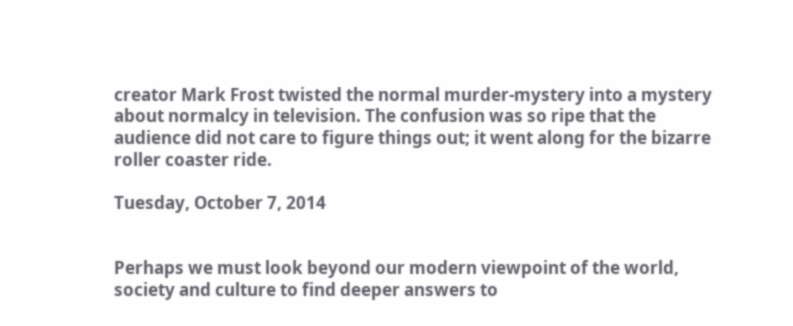creator Mark Frost twisted the normal murder-mystery into a mystery about normalcy in television. The confusion was so ripe that the audience did not care to figure things out; it went along for the bizarre roller coaster ride.

Tuesday, October 7, 2014


Perhaps we must look beyond our modern viewpoint of the world, society and culture to find deeper answers to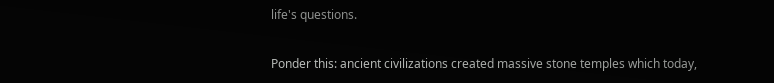life's questions.

Ponder this: ancient civilizations created massive stone temples which today,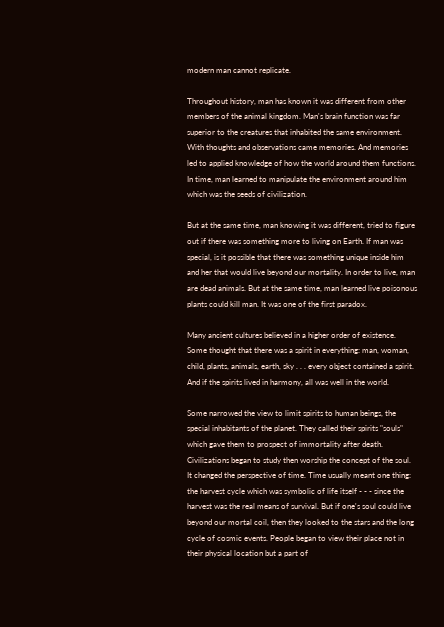modern man cannot replicate.

Throughout history, man has known it was different from other members of the animal kingdom. Man's brain function was far superior to the creatures that inhabited the same environment. With thoughts and observations came memories. And memories led to applied knowledge of how the world around them functions. In time, man learned to manipulate the environment around him which was the seeds of civilization.

But at the same time, man knowing it was different, tried to figure out if there was something more to living on Earth. If man was special, is it possible that there was something unique inside him and her that would live beyond our mortality. In order to live, man are dead animals. But at the same time, man learned live poisonous plants could kill man. It was one of the first paradox.

Many ancient cultures believed in a higher order of existence. Some thought that there was a spirit in everything: man, woman, child, plants, animals, earth, sky . . . every object contained a spirit. And if the spirits lived in harmony, all was well in the world.

Some narrowed the view to limit spirits to human beings, the special inhabitants of the planet. They called their spirits "souls" which gave them to prospect of immortality after death. Civilizations began to study then worship the concept of the soul. It changed the perspective of time. Time usually meant one thing: the harvest cycle which was symbolic of life itself - - - since the harvest was the real means of survival. But if one's soul could live beyond our mortal coil, then they looked to the stars and the long cycle of cosmic events. People began to view their place not in their physical location but a part of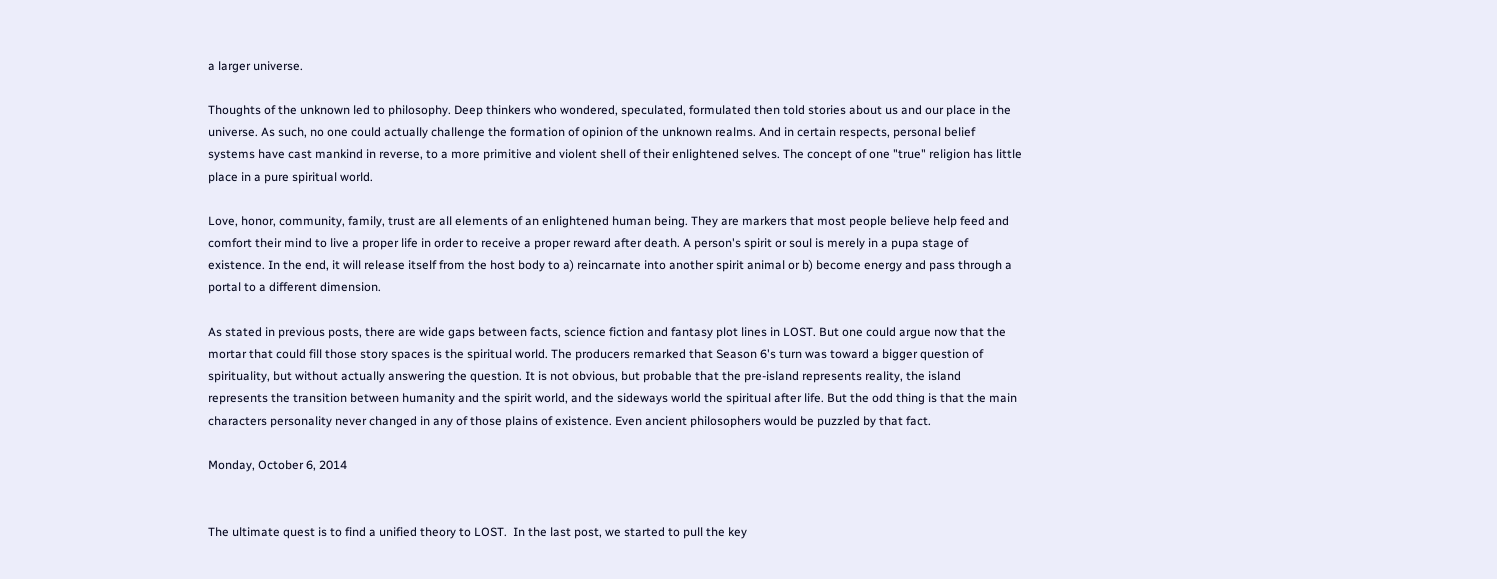a larger universe.

Thoughts of the unknown led to philosophy. Deep thinkers who wondered, speculated, formulated then told stories about us and our place in the universe. As such, no one could actually challenge the formation of opinion of the unknown realms. And in certain respects, personal belief systems have cast mankind in reverse, to a more primitive and violent shell of their enlightened selves. The concept of one "true" religion has little place in a pure spiritual world.

Love, honor, community, family, trust are all elements of an enlightened human being. They are markers that most people believe help feed and comfort their mind to live a proper life in order to receive a proper reward after death. A person's spirit or soul is merely in a pupa stage of existence. In the end, it will release itself from the host body to a) reincarnate into another spirit animal or b) become energy and pass through a portal to a different dimension.

As stated in previous posts, there are wide gaps between facts, science fiction and fantasy plot lines in LOST. But one could argue now that the mortar that could fill those story spaces is the spiritual world. The producers remarked that Season 6's turn was toward a bigger question of spirituality, but without actually answering the question. It is not obvious, but probable that the pre-island represents reality, the island represents the transition between humanity and the spirit world, and the sideways world the spiritual after life. But the odd thing is that the main characters personality never changed in any of those plains of existence. Even ancient philosophers would be puzzled by that fact.

Monday, October 6, 2014


The ultimate quest is to find a unified theory to LOST.  In the last post, we started to pull the key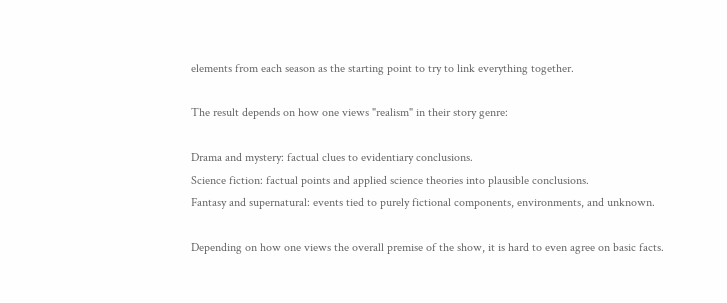elements from each season as the starting point to try to link everything together.

The result depends on how one views "realism" in their story genre:

Drama and mystery: factual clues to evidentiary conclusions.
Science fiction: factual points and applied science theories into plausible conclusions.
Fantasy and supernatural: events tied to purely fictional components, environments, and unknown.

Depending on how one views the overall premise of the show, it is hard to even agree on basic facts.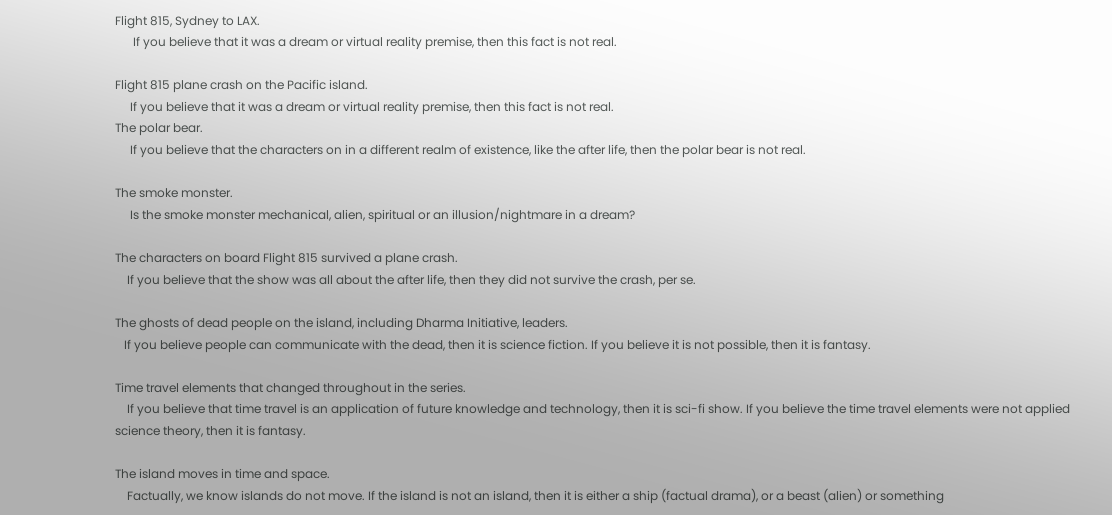Flight 815, Sydney to LAX.
      If you believe that it was a dream or virtual reality premise, then this fact is not real.

Flight 815 plane crash on the Pacific island.
     If you believe that it was a dream or virtual reality premise, then this fact is not real.
The polar bear.
     If you believe that the characters on in a different realm of existence, like the after life, then the polar bear is not real.

The smoke monster.
     Is the smoke monster mechanical, alien, spiritual or an illusion/nightmare in a dream?

The characters on board Flight 815 survived a plane crash.
    If you believe that the show was all about the after life, then they did not survive the crash, per se.

The ghosts of dead people on the island, including Dharma Initiative, leaders.
   If you believe people can communicate with the dead, then it is science fiction. If you believe it is not possible, then it is fantasy.

Time travel elements that changed throughout in the series.
    If you believe that time travel is an application of future knowledge and technology, then it is sci-fi show. If you believe the time travel elements were not applied science theory, then it is fantasy.

The island moves in time and space.
    Factually, we know islands do not move. If the island is not an island, then it is either a ship (factual drama), or a beast (alien) or something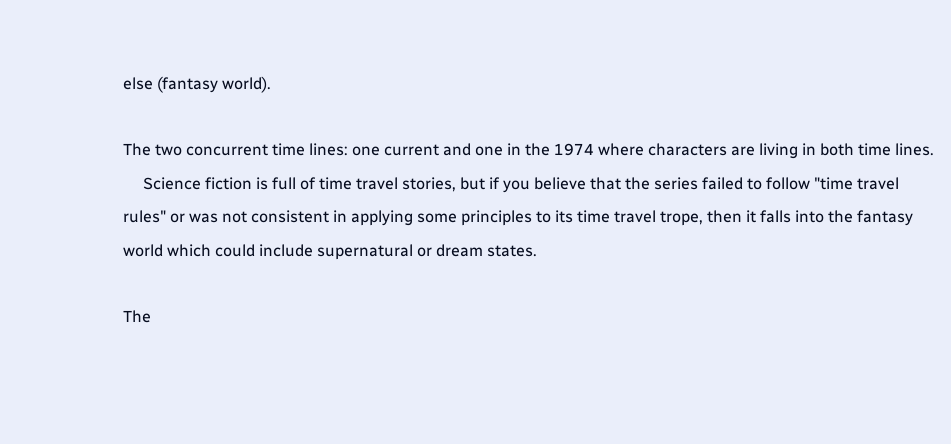else (fantasy world).

The two concurrent time lines: one current and one in the 1974 where characters are living in both time lines.
     Science fiction is full of time travel stories, but if you believe that the series failed to follow "time travel rules" or was not consistent in applying some principles to its time travel trope, then it falls into the fantasy world which could include supernatural or dream states.

The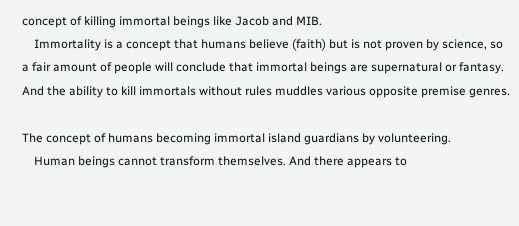concept of killing immortal beings like Jacob and MIB.
    Immortality is a concept that humans believe (faith) but is not proven by science, so a fair amount of people will conclude that immortal beings are supernatural or fantasy. And the ability to kill immortals without rules muddles various opposite premise genres.

The concept of humans becoming immortal island guardians by volunteering.
    Human beings cannot transform themselves. And there appears to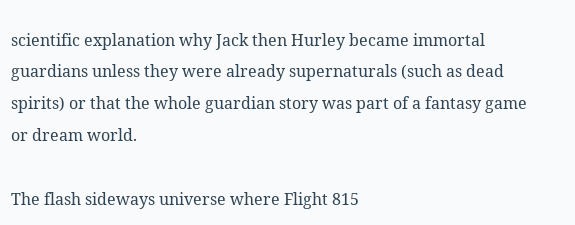scientific explanation why Jack then Hurley became immortal guardians unless they were already supernaturals (such as dead spirits) or that the whole guardian story was part of a fantasy game or dream world.

The flash sideways universe where Flight 815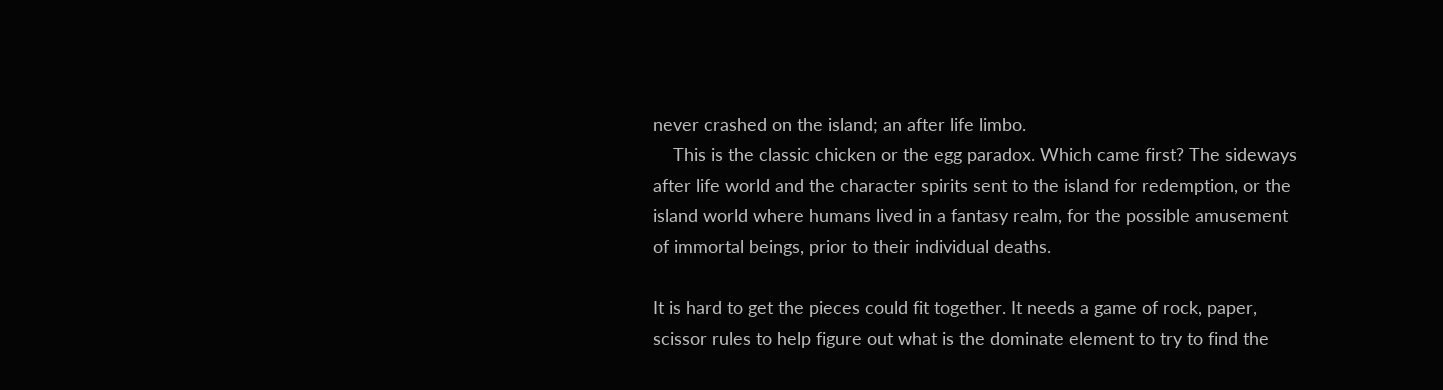never crashed on the island; an after life limbo.
    This is the classic chicken or the egg paradox. Which came first? The sideways after life world and the character spirits sent to the island for redemption, or the island world where humans lived in a fantasy realm, for the possible amusement of immortal beings, prior to their individual deaths.

It is hard to get the pieces could fit together. It needs a game of rock, paper, scissor rules to help figure out what is the dominate element to try to find the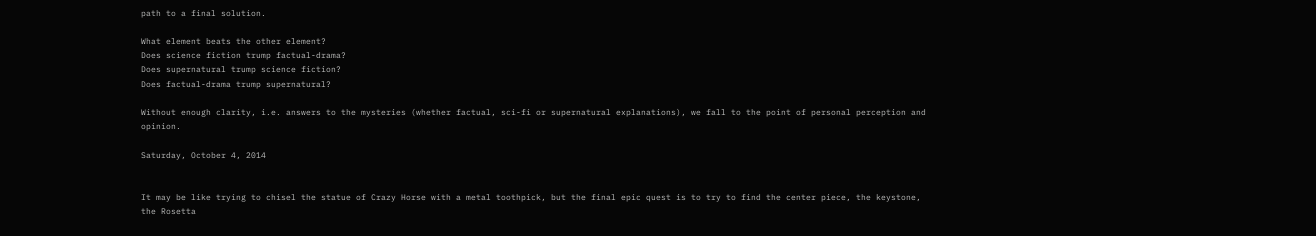path to a final solution.

What element beats the other element?
Does science fiction trump factual-drama?
Does supernatural trump science fiction?
Does factual-drama trump supernatural?

Without enough clarity, i.e. answers to the mysteries (whether factual, sci-fi or supernatural explanations), we fall to the point of personal perception and opinion.

Saturday, October 4, 2014


It may be like trying to chisel the statue of Crazy Horse with a metal toothpick, but the final epic quest is to try to find the center piece, the keystone, the Rosetta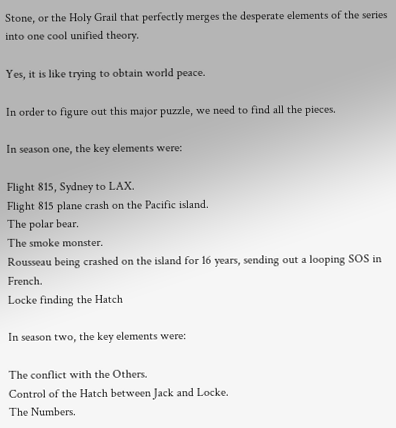Stone, or the Holy Grail that perfectly merges the desperate elements of the series into one cool unified theory.

Yes, it is like trying to obtain world peace.

In order to figure out this major puzzle, we need to find all the pieces.

In season one, the key elements were:

Flight 815, Sydney to LAX.
Flight 815 plane crash on the Pacific island.
The polar bear.
The smoke monster.
Rousseau being crashed on the island for 16 years, sending out a looping SOS in French.
Locke finding the Hatch

In season two, the key elements were:

The conflict with the Others.
Control of the Hatch between Jack and Locke.
The Numbers.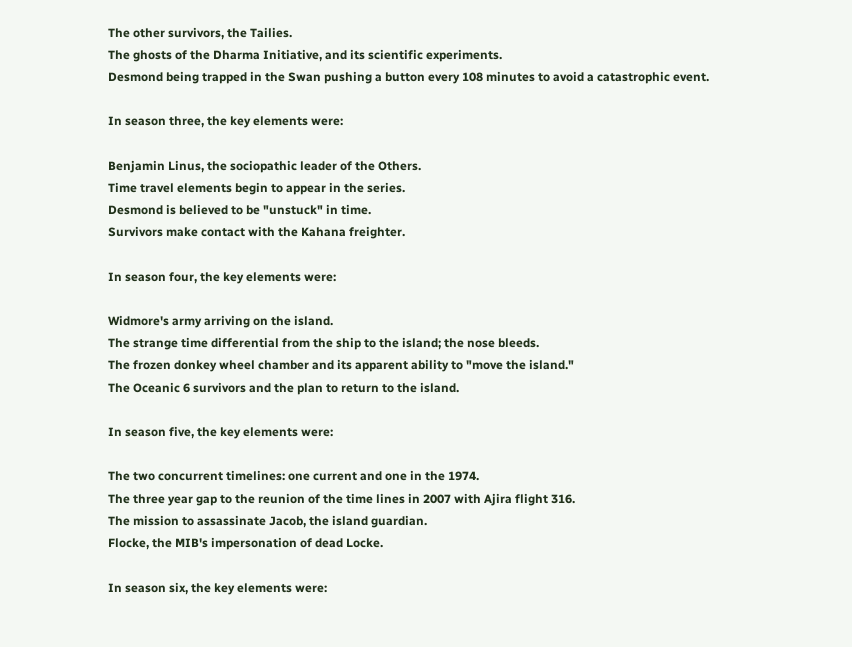The other survivors, the Tailies.
The ghosts of the Dharma Initiative, and its scientific experiments.
Desmond being trapped in the Swan pushing a button every 108 minutes to avoid a catastrophic event.

In season three, the key elements were:

Benjamin Linus, the sociopathic leader of the Others.
Time travel elements begin to appear in the series.
Desmond is believed to be "unstuck" in time.
Survivors make contact with the Kahana freighter.

In season four, the key elements were:

Widmore's army arriving on the island.
The strange time differential from the ship to the island; the nose bleeds.
The frozen donkey wheel chamber and its apparent ability to "move the island."
The Oceanic 6 survivors and the plan to return to the island.

In season five, the key elements were:

The two concurrent timelines: one current and one in the 1974.
The three year gap to the reunion of the time lines in 2007 with Ajira flight 316.
The mission to assassinate Jacob, the island guardian.
Flocke, the MIB's impersonation of dead Locke.

In season six, the key elements were: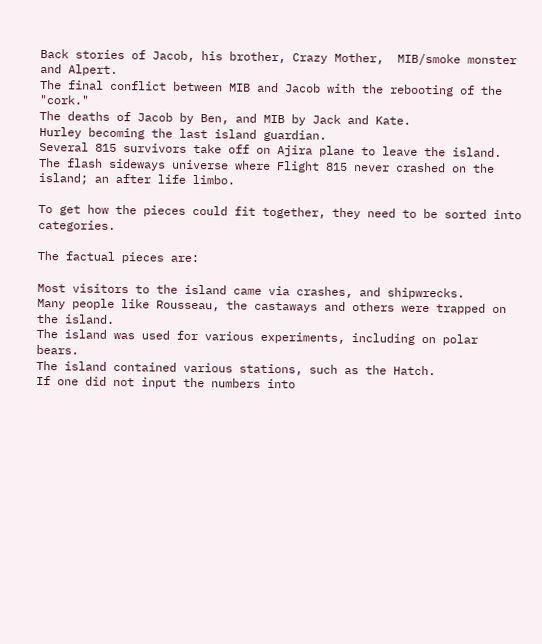Back stories of Jacob, his brother, Crazy Mother,  MIB/smoke monster and Alpert.
The final conflict between MIB and Jacob with the rebooting of the "cork."
The deaths of Jacob by Ben, and MIB by Jack and Kate.
Hurley becoming the last island guardian.
Several 815 survivors take off on Ajira plane to leave the island.
The flash sideways universe where Flight 815 never crashed on the island; an after life limbo.

To get how the pieces could fit together, they need to be sorted into categories.

The factual pieces are:

Most visitors to the island came via crashes, and shipwrecks.
Many people like Rousseau, the castaways and others were trapped on the island.
The island was used for various experiments, including on polar bears.
The island contained various stations, such as the Hatch.
If one did not input the numbers into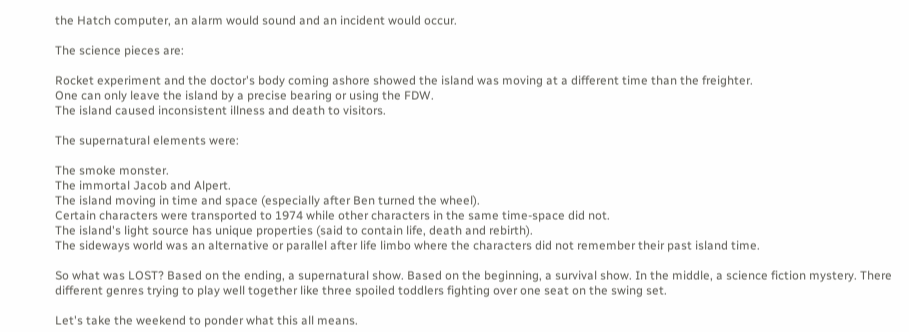the Hatch computer, an alarm would sound and an incident would occur.

The science pieces are:

Rocket experiment and the doctor's body coming ashore showed the island was moving at a different time than the freighter.
One can only leave the island by a precise bearing or using the FDW.
The island caused inconsistent illness and death to visitors.

The supernatural elements were:

The smoke monster.
The immortal Jacob and Alpert.
The island moving in time and space (especially after Ben turned the wheel).
Certain characters were transported to 1974 while other characters in the same time-space did not.
The island's light source has unique properties (said to contain life, death and rebirth).
The sideways world was an alternative or parallel after life limbo where the characters did not remember their past island time.

So what was LOST? Based on the ending, a supernatural show. Based on the beginning, a survival show. In the middle, a science fiction mystery. There different genres trying to play well together like three spoiled toddlers fighting over one seat on the swing set.

Let's take the weekend to ponder what this all means.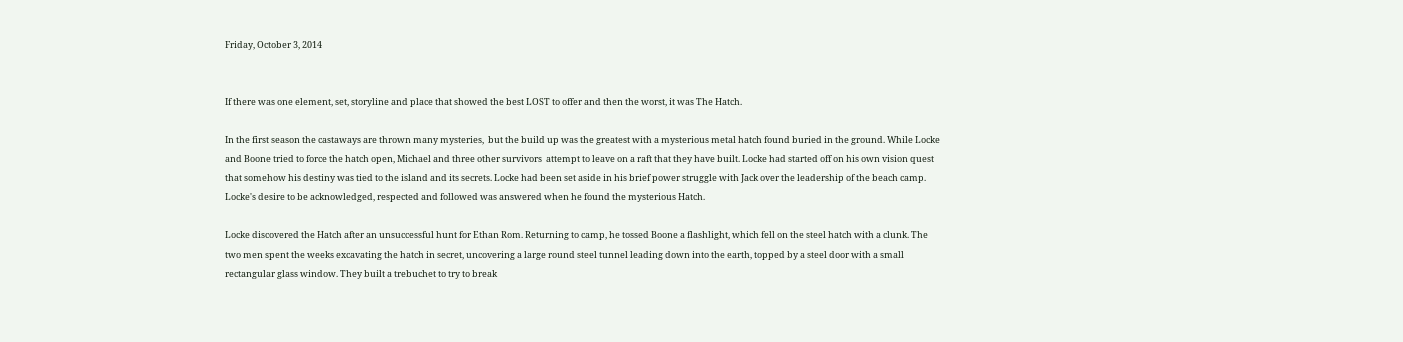Friday, October 3, 2014


If there was one element, set, storyline and place that showed the best LOST to offer and then the worst, it was The Hatch.

In the first season the castaways are thrown many mysteries,  but the build up was the greatest with a mysterious metal hatch found buried in the ground. While Locke and Boone tried to force the hatch open, Michael and three other survivors  attempt to leave on a raft that they have built. Locke had started off on his own vision quest that somehow his destiny was tied to the island and its secrets. Locke had been set aside in his brief power struggle with Jack over the leadership of the beach camp. Locke's desire to be acknowledged, respected and followed was answered when he found the mysterious Hatch.

Locke discovered the Hatch after an unsuccessful hunt for Ethan Rom. Returning to camp, he tossed Boone a flashlight, which fell on the steel hatch with a clunk. The two men spent the weeks excavating the hatch in secret, uncovering a large round steel tunnel leading down into the earth, topped by a steel door with a small rectangular glass window. They built a trebuchet to try to break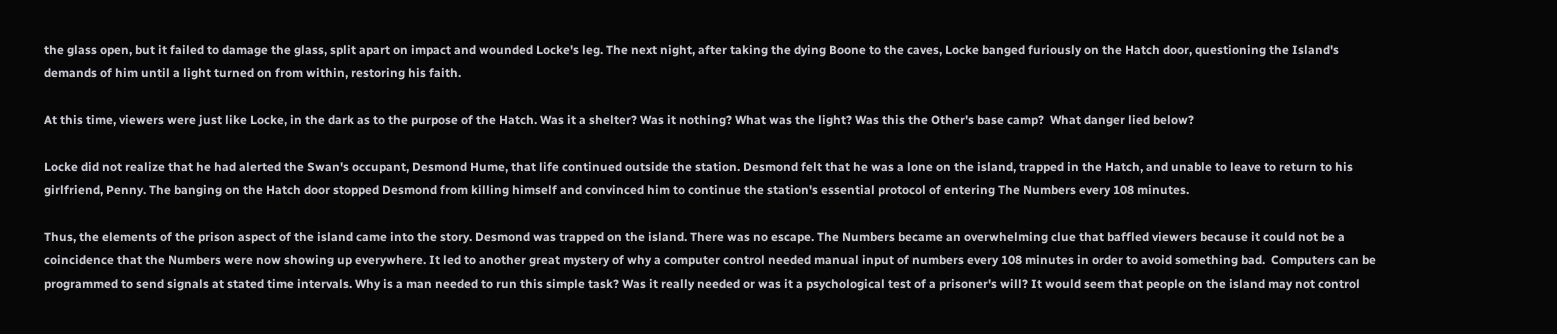the glass open, but it failed to damage the glass, split apart on impact and wounded Locke's leg. The next night, after taking the dying Boone to the caves, Locke banged furiously on the Hatch door, questioning the Island's demands of him until a light turned on from within, restoring his faith.

At this time, viewers were just like Locke, in the dark as to the purpose of the Hatch. Was it a shelter? Was it nothing? What was the light? Was this the Other's base camp?  What danger lied below?

Locke did not realize that he had alerted the Swan's occupant, Desmond Hume, that life continued outside the station. Desmond felt that he was a lone on the island, trapped in the Hatch, and unable to leave to return to his girlfriend, Penny. The banging on the Hatch door stopped Desmond from killing himself and convinced him to continue the station's essential protocol of entering The Numbers every 108 minutes.

Thus, the elements of the prison aspect of the island came into the story. Desmond was trapped on the island. There was no escape. The Numbers became an overwhelming clue that baffled viewers because it could not be a coincidence that the Numbers were now showing up everywhere. It led to another great mystery of why a computer control needed manual input of numbers every 108 minutes in order to avoid something bad.  Computers can be programmed to send signals at stated time intervals. Why is a man needed to run this simple task? Was it really needed or was it a psychological test of a prisoner's will? It would seem that people on the island may not control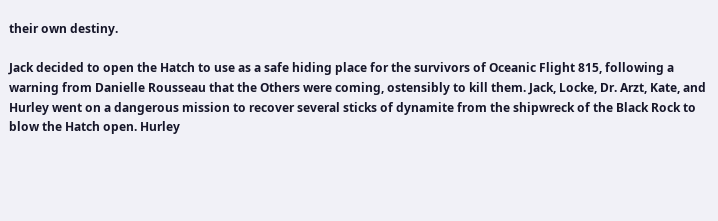their own destiny.

Jack decided to open the Hatch to use as a safe hiding place for the survivors of Oceanic Flight 815, following a warning from Danielle Rousseau that the Others were coming, ostensibly to kill them. Jack, Locke, Dr. Arzt, Kate, and Hurley went on a dangerous mission to recover several sticks of dynamite from the shipwreck of the Black Rock to blow the Hatch open. Hurley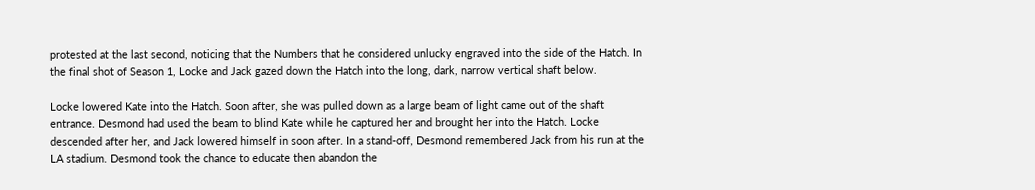protested at the last second, noticing that the Numbers that he considered unlucky engraved into the side of the Hatch. In the final shot of Season 1, Locke and Jack gazed down the Hatch into the long, dark, narrow vertical shaft below.

Locke lowered Kate into the Hatch. Soon after, she was pulled down as a large beam of light came out of the shaft entrance. Desmond had used the beam to blind Kate while he captured her and brought her into the Hatch. Locke descended after her, and Jack lowered himself in soon after. In a stand-off, Desmond remembered Jack from his run at the LA stadium. Desmond took the chance to educate then abandon the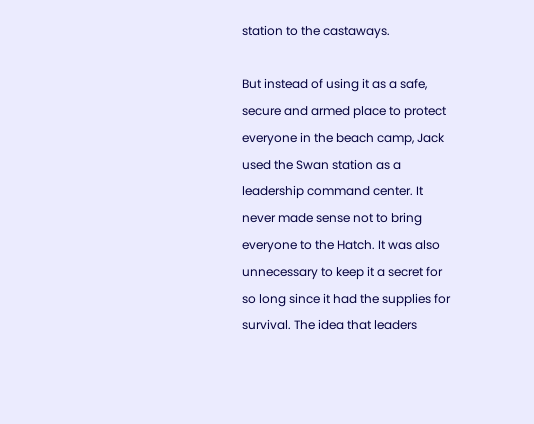station to the castaways.

But instead of using it as a safe, secure and armed place to protect everyone in the beach camp, Jack used the Swan station as a leadership command center. It never made sense not to bring everyone to the Hatch. It was also unnecessary to keep it a secret for so long since it had the supplies for survival. The idea that leaders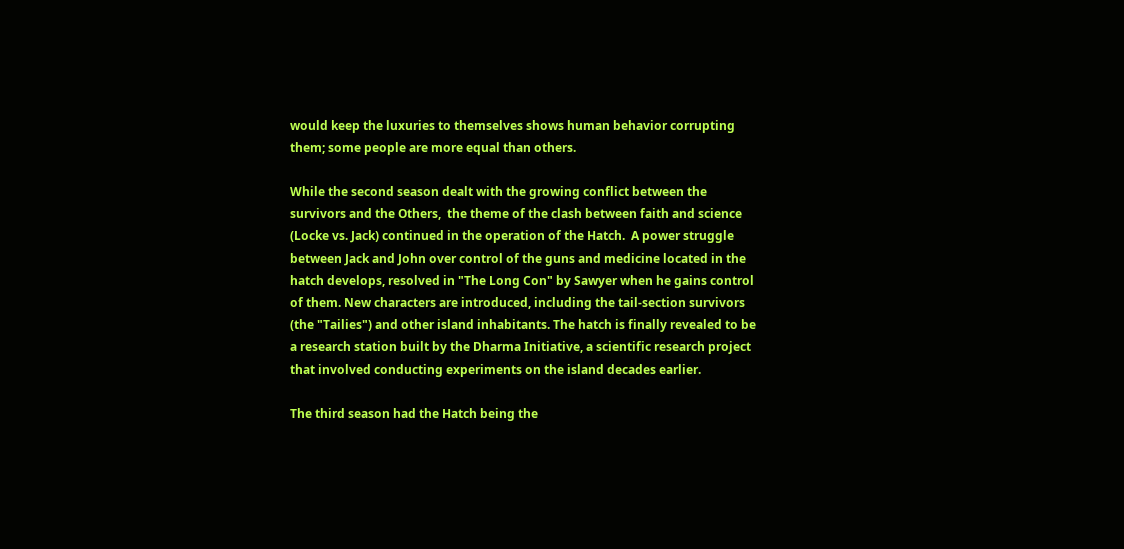would keep the luxuries to themselves shows human behavior corrupting them; some people are more equal than others.

While the second season dealt with the growing conflict between the survivors and the Others,  the theme of the clash between faith and science (Locke vs. Jack) continued in the operation of the Hatch.  A power struggle between Jack and John over control of the guns and medicine located in the hatch develops, resolved in "The Long Con" by Sawyer when he gains control of them. New characters are introduced, including the tail-section survivors (the "Tailies") and other island inhabitants. The hatch is finally revealed to be a research station built by the Dharma Initiative, a scientific research project that involved conducting experiments on the island decades earlier.

The third season had the Hatch being the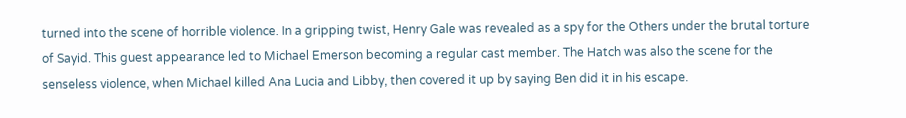turned into the scene of horrible violence. In a gripping twist, Henry Gale was revealed as a spy for the Others under the brutal torture of Sayid. This guest appearance led to Michael Emerson becoming a regular cast member. The Hatch was also the scene for the senseless violence, when Michael killed Ana Lucia and Libby, then covered it up by saying Ben did it in his escape.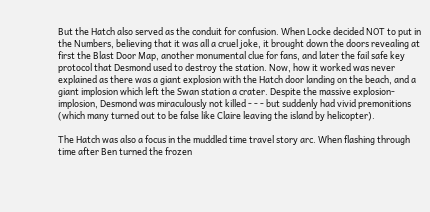But the Hatch also served as the conduit for confusion. When Locke decided NOT to put in the Numbers, believing that it was all a cruel joke, it brought down the doors revealing at first the Blast Door Map, another monumental clue for fans, and later the fail safe key protocol that Desmond used to destroy the station. Now, how it worked was never explained as there was a giant explosion with the Hatch door landing on the beach, and a giant implosion which left the Swan station a crater. Despite the massive explosion-implosion, Desmond was miraculously not killed - - - but suddenly had vivid premonitions (which many turned out to be false like Claire leaving the island by helicopter).

The Hatch was also a focus in the muddled time travel story arc. When flashing through time after Ben turned the frozen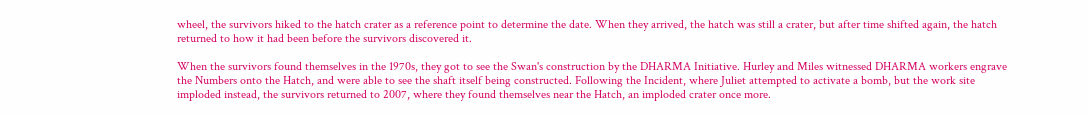wheel, the survivors hiked to the hatch crater as a reference point to determine the date. When they arrived, the hatch was still a crater, but after time shifted again, the hatch returned to how it had been before the survivors discovered it.

When the survivors found themselves in the 1970s, they got to see the Swan's construction by the DHARMA Initiative. Hurley and Miles witnessed DHARMA workers engrave the Numbers onto the Hatch, and were able to see the shaft itself being constructed. Following the Incident, where Juliet attempted to activate a bomb, but the work site imploded instead, the survivors returned to 2007, where they found themselves near the Hatch, an imploded crater once more.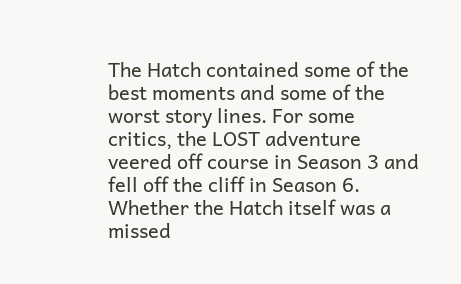The Hatch contained some of the best moments and some of the worst story lines. For some critics, the LOST adventure veered off course in Season 3 and fell off the cliff in Season 6. Whether the Hatch itself was a missed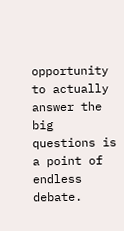opportunity to actually answer the big questions is a point of endless debate.